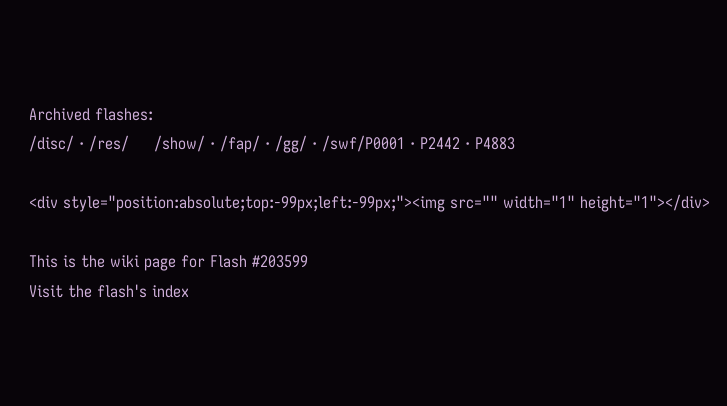Archived flashes:
/disc/ · /res/     /show/ · /fap/ · /gg/ · /swf/P0001 · P2442 · P4883

<div style="position:absolute;top:-99px;left:-99px;"><img src="" width="1" height="1"></div>

This is the wiki page for Flash #203599
Visit the flash's index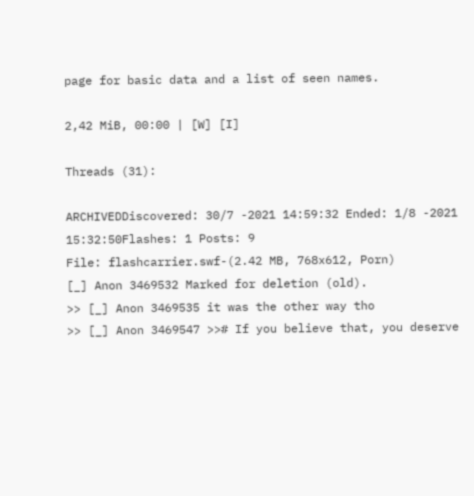page for basic data and a list of seen names.

2,42 MiB, 00:00 | [W] [I]

Threads (31):

ARCHIVEDDiscovered: 30/7 -2021 14:59:32 Ended: 1/8 -2021 15:32:50Flashes: 1 Posts: 9
File: flashcarrier.swf-(2.42 MB, 768x612, Porn)
[_] Anon 3469532 Marked for deletion (old).
>> [_] Anon 3469535 it was the other way tho
>> [_] Anon 3469547 >># If you believe that, you deserve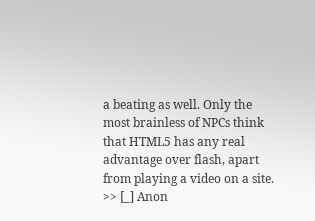a beating as well. Only the most brainless of NPCs think that HTML5 has any real advantage over flash, apart from playing a video on a site.
>> [_] Anon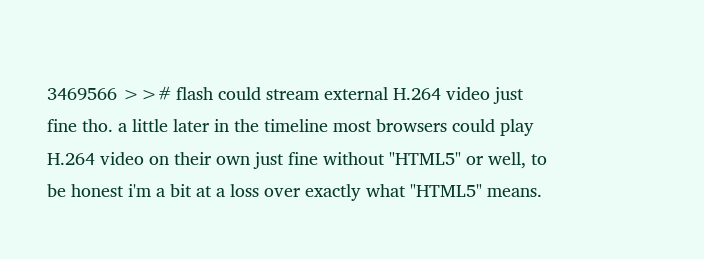3469566 >># flash could stream external H.264 video just fine tho. a little later in the timeline most browsers could play H.264 video on their own just fine without "HTML5" or well, to be honest i'm a bit at a loss over exactly what "HTML5" means.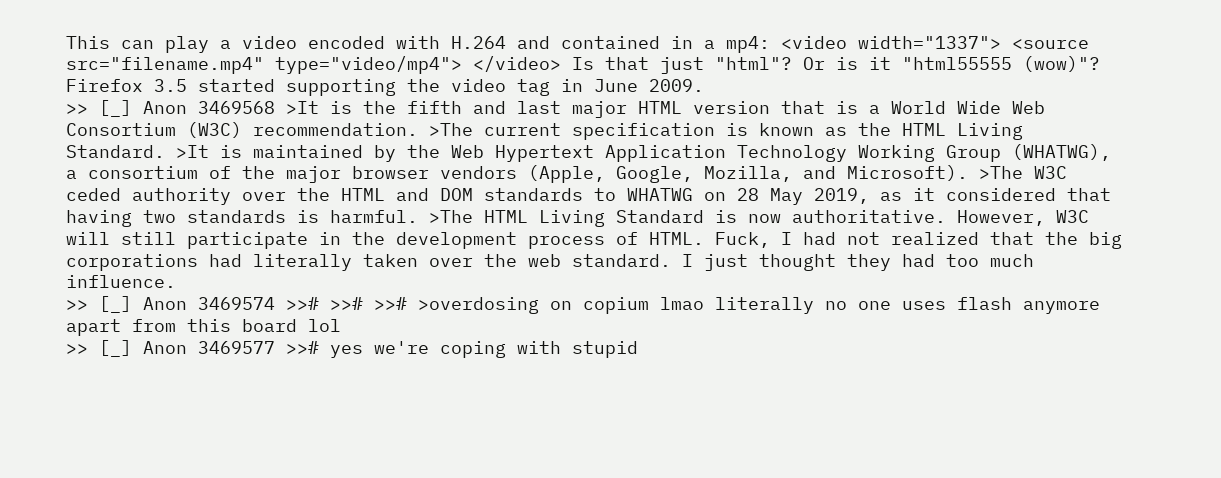This can play a video encoded with H.264 and contained in a mp4: <video width="1337"> <source src="filename.mp4" type="video/mp4"> </video> Is that just "html"? Or is it "html55555 (wow)"? Firefox 3.5 started supporting the video tag in June 2009.
>> [_] Anon 3469568 >It is the fifth and last major HTML version that is a World Wide Web Consortium (W3C) recommendation. >The current specification is known as the HTML Living Standard. >It is maintained by the Web Hypertext Application Technology Working Group (WHATWG), a consortium of the major browser vendors (Apple, Google, Mozilla, and Microsoft). >The W3C ceded authority over the HTML and DOM standards to WHATWG on 28 May 2019, as it considered that having two standards is harmful. >The HTML Living Standard is now authoritative. However, W3C will still participate in the development process of HTML. Fuck, I had not realized that the big corporations had literally taken over the web standard. I just thought they had too much influence.
>> [_] Anon 3469574 >># >># >># >overdosing on copium lmao literally no one uses flash anymore apart from this board lol
>> [_] Anon 3469577 >># yes we're coping with stupid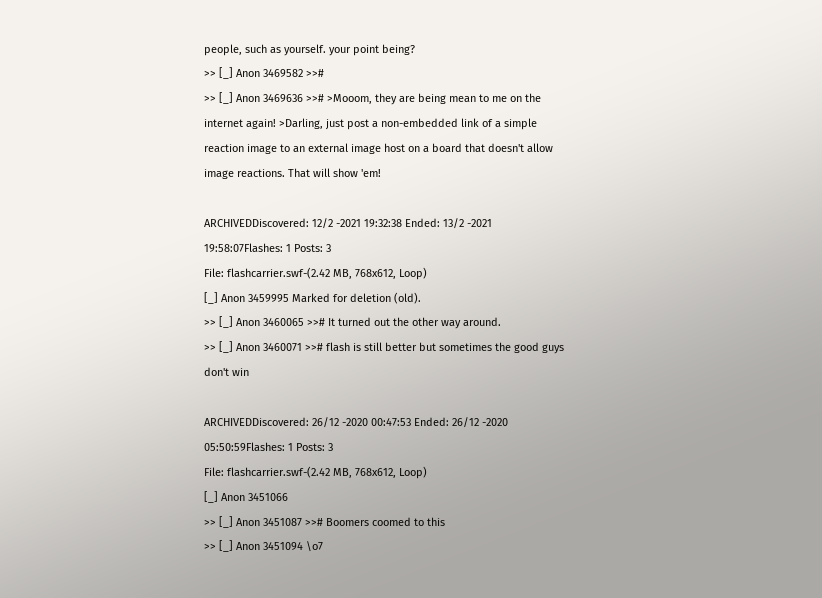people, such as yourself. your point being?
>> [_] Anon 3469582 >>#
>> [_] Anon 3469636 >># >Mooom, they are being mean to me on the internet again! >Darling, just post a non-embedded link of a simple reaction image to an external image host on a board that doesn't allow image reactions. That will show 'em!

ARCHIVEDDiscovered: 12/2 -2021 19:32:38 Ended: 13/2 -2021 19:58:07Flashes: 1 Posts: 3
File: flashcarrier.swf-(2.42 MB, 768x612, Loop)
[_] Anon 3459995 Marked for deletion (old).
>> [_] Anon 3460065 >># It turned out the other way around.
>> [_] Anon 3460071 >># flash is still better but sometimes the good guys don't win

ARCHIVEDDiscovered: 26/12 -2020 00:47:53 Ended: 26/12 -2020 05:50:59Flashes: 1 Posts: 3
File: flashcarrier.swf-(2.42 MB, 768x612, Loop)
[_] Anon 3451066
>> [_] Anon 3451087 >># Boomers coomed to this
>> [_] Anon 3451094 \o7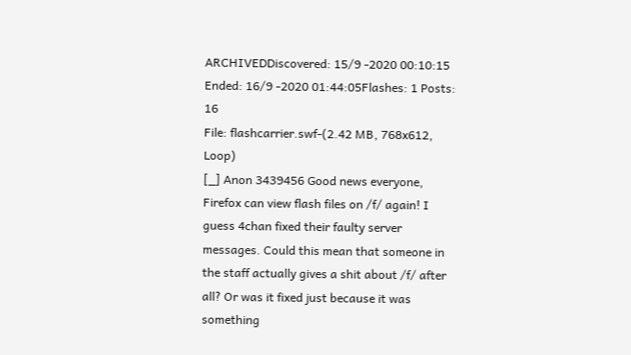ARCHIVEDDiscovered: 15/9 -2020 00:10:15 Ended: 16/9 -2020 01:44:05Flashes: 1 Posts: 16
File: flashcarrier.swf-(2.42 MB, 768x612, Loop)
[_] Anon 3439456 Good news everyone, Firefox can view flash files on /f/ again! I guess 4chan fixed their faulty server messages. Could this mean that someone in the staff actually gives a shit about /f/ after all? Or was it fixed just because it was something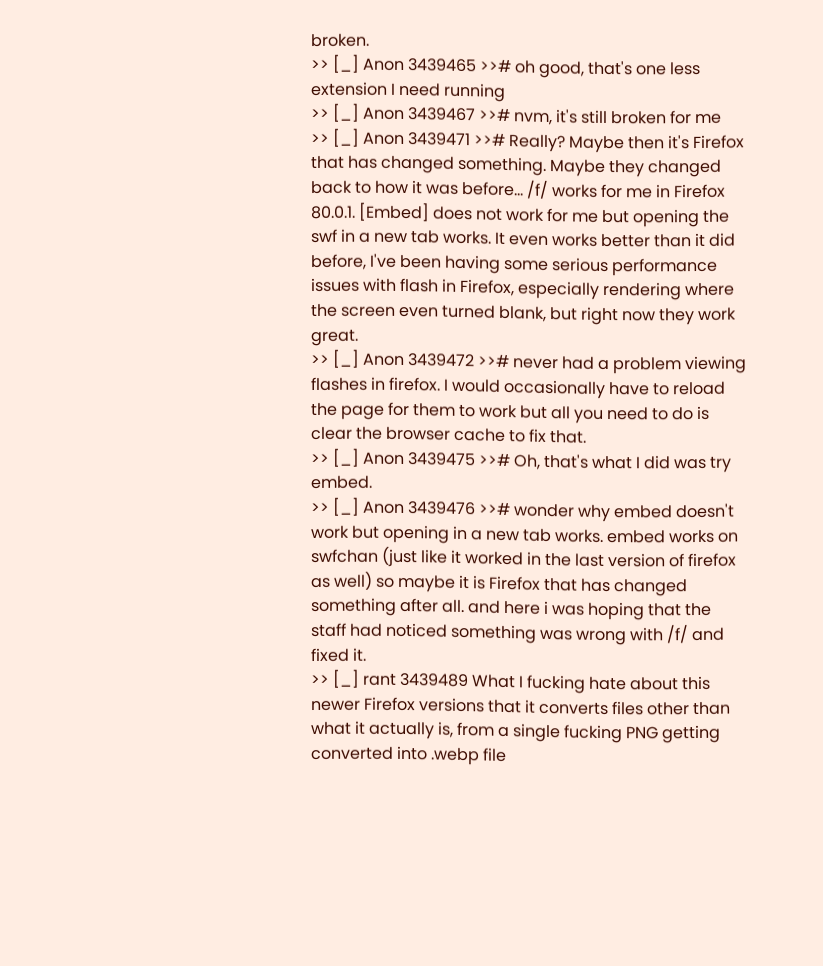broken.
>> [_] Anon 3439465 >># oh good, that's one less extension I need running
>> [_] Anon 3439467 >># nvm, it's still broken for me
>> [_] Anon 3439471 >># Really? Maybe then it's Firefox that has changed something. Maybe they changed back to how it was before... /f/ works for me in Firefox 80.0.1. [Embed] does not work for me but opening the swf in a new tab works. It even works better than it did before, I've been having some serious performance issues with flash in Firefox, especially rendering where the screen even turned blank, but right now they work great.
>> [_] Anon 3439472 >># never had a problem viewing flashes in firefox. I would occasionally have to reload the page for them to work but all you need to do is clear the browser cache to fix that.
>> [_] Anon 3439475 >># Oh, that's what I did was try embed.
>> [_] Anon 3439476 >># wonder why embed doesn't work but opening in a new tab works. embed works on swfchan (just like it worked in the last version of firefox as well) so maybe it is Firefox that has changed something after all. and here i was hoping that the staff had noticed something was wrong with /f/ and fixed it.
>> [_] rant 3439489 What I fucking hate about this newer Firefox versions that it converts files other than what it actually is, from a single fucking PNG getting converted into .webp file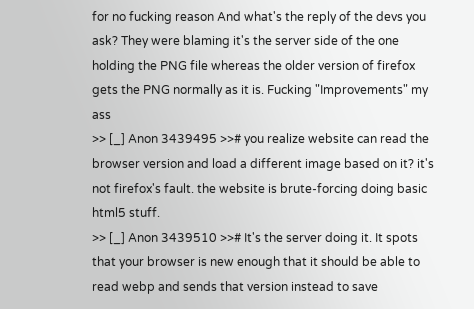for no fucking reason And what's the reply of the devs you ask? They were blaming it's the server side of the one holding the PNG file whereas the older version of firefox gets the PNG normally as it is. Fucking "Improvements" my ass
>> [_] Anon 3439495 >># you realize website can read the browser version and load a different image based on it? it's not firefox's fault. the website is brute-forcing doing basic html5 stuff.
>> [_] Anon 3439510 >># It's the server doing it. It spots that your browser is new enough that it should be able to read webp and sends that version instead to save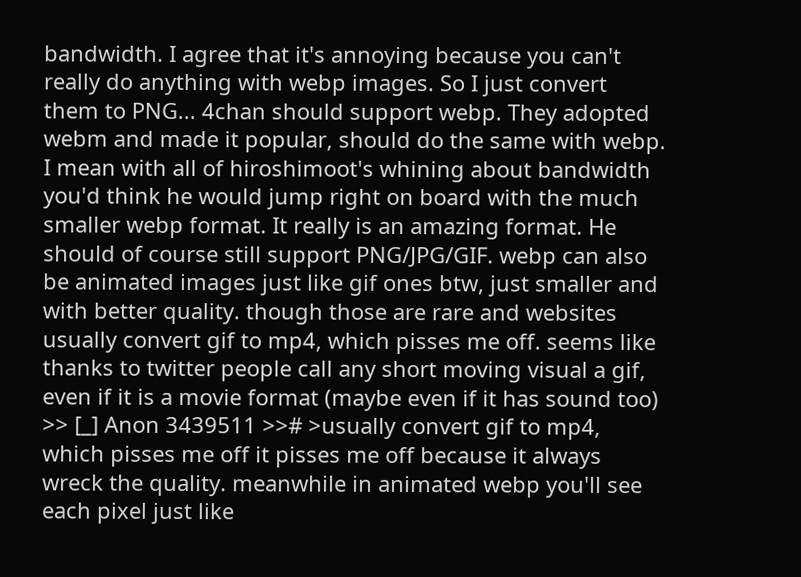bandwidth. I agree that it's annoying because you can't really do anything with webp images. So I just convert them to PNG... 4chan should support webp. They adopted webm and made it popular, should do the same with webp. I mean with all of hiroshimoot's whining about bandwidth you'd think he would jump right on board with the much smaller webp format. It really is an amazing format. He should of course still support PNG/JPG/GIF. webp can also be animated images just like gif ones btw, just smaller and with better quality. though those are rare and websites usually convert gif to mp4, which pisses me off. seems like thanks to twitter people call any short moving visual a gif, even if it is a movie format (maybe even if it has sound too)
>> [_] Anon 3439511 >># >usually convert gif to mp4, which pisses me off it pisses me off because it always wreck the quality. meanwhile in animated webp you'll see each pixel just like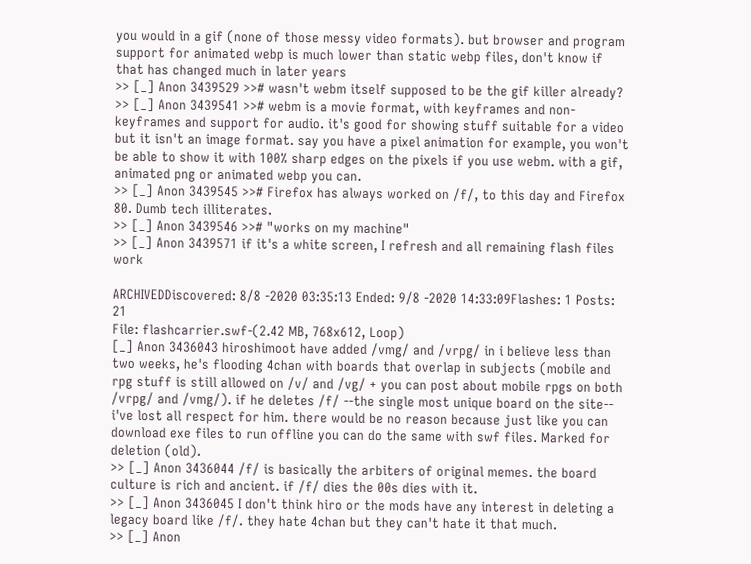you would in a gif (none of those messy video formats). but browser and program support for animated webp is much lower than static webp files, don't know if that has changed much in later years
>> [_] Anon 3439529 >># wasn't webm itself supposed to be the gif killer already?
>> [_] Anon 3439541 >># webm is a movie format, with keyframes and non-keyframes and support for audio. it's good for showing stuff suitable for a video but it isn't an image format. say you have a pixel animation for example, you won't be able to show it with 100% sharp edges on the pixels if you use webm. with a gif, animated png or animated webp you can.
>> [_] Anon 3439545 >># Firefox has always worked on /f/, to this day and Firefox 80. Dumb tech illiterates.
>> [_] Anon 3439546 >># "works on my machine"
>> [_] Anon 3439571 if it's a white screen, I refresh and all remaining flash files work

ARCHIVEDDiscovered: 8/8 -2020 03:35:13 Ended: 9/8 -2020 14:33:09Flashes: 1 Posts: 21
File: flashcarrier.swf-(2.42 MB, 768x612, Loop)
[_] Anon 3436043 hiroshimoot have added /vmg/ and /vrpg/ in i believe less than two weeks, he's flooding 4chan with boards that overlap in subjects (mobile and rpg stuff is still allowed on /v/ and /vg/ + you can post about mobile rpgs on both /vrpg/ and /vmg/). if he deletes /f/ --the single most unique board on the site-- i've lost all respect for him. there would be no reason because just like you can download exe files to run offline you can do the same with swf files. Marked for deletion (old).
>> [_] Anon 3436044 /f/ is basically the arbiters of original memes. the board culture is rich and ancient. if /f/ dies the 00s dies with it.
>> [_] Anon 3436045 I don't think hiro or the mods have any interest in deleting a legacy board like /f/. they hate 4chan but they can't hate it that much.
>> [_] Anon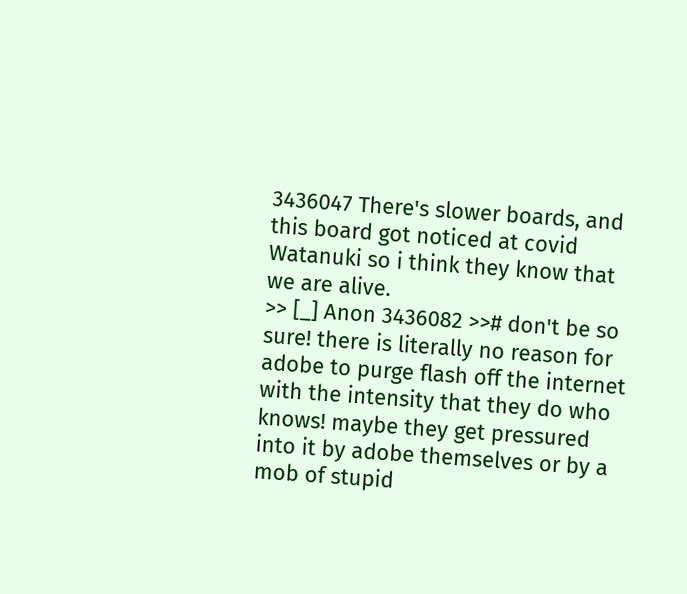3436047 There's slower boards, and this board got noticed at covid Watanuki so i think they know that we are alive.
>> [_] Anon 3436082 >># don't be so sure! there is literally no reason for adobe to purge flash off the internet with the intensity that they do who knows! maybe they get pressured into it by adobe themselves or by a mob of stupid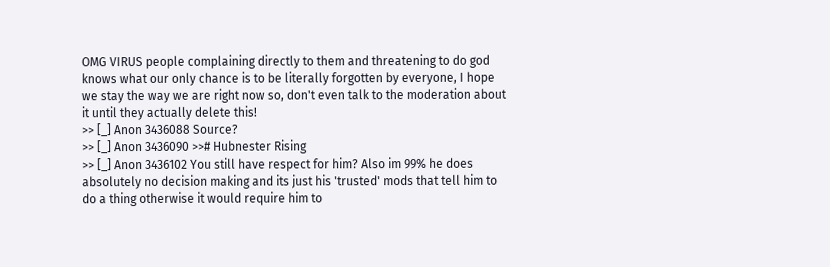OMG VIRUS people complaining directly to them and threatening to do god knows what our only chance is to be literally forgotten by everyone, I hope we stay the way we are right now so, don't even talk to the moderation about it until they actually delete this!
>> [_] Anon 3436088 Source?
>> [_] Anon 3436090 >># Hubnester Rising
>> [_] Anon 3436102 You still have respect for him? Also im 99% he does absolutely no decision making and its just his 'trusted' mods that tell him to do a thing otherwise it would require him to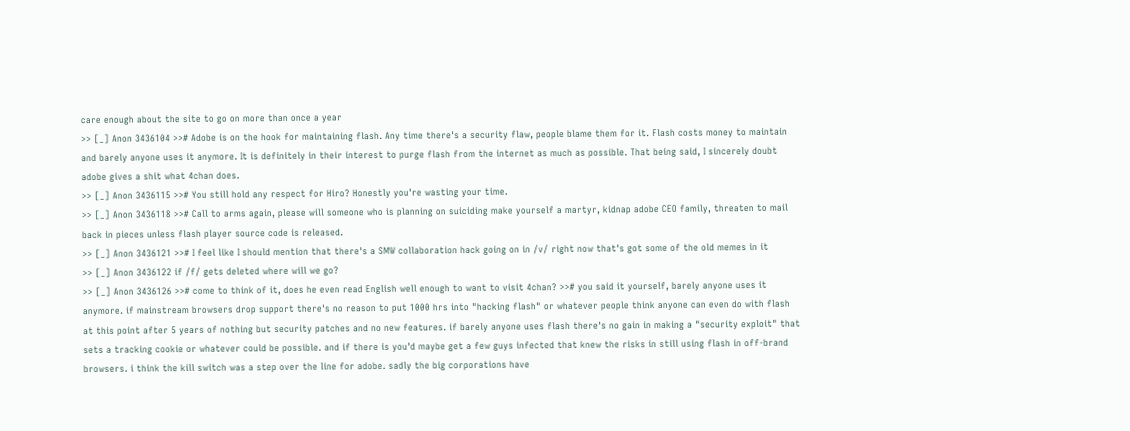care enough about the site to go on more than once a year
>> [_] Anon 3436104 >># Adobe is on the hook for maintaining flash. Any time there's a security flaw, people blame them for it. Flash costs money to maintain and barely anyone uses it anymore. It is definitely in their interest to purge flash from the internet as much as possible. That being said, I sincerely doubt adobe gives a shit what 4chan does.
>> [_] Anon 3436115 >># You still hold any respect for Hiro? Honestly you're wasting your time.
>> [_] Anon 3436118 >># Call to arms again, please will someone who is planning on suiciding make yourself a martyr, kidnap adobe CEO family, threaten to mail back in pieces unless flash player source code is released.
>> [_] Anon 3436121 >># I feel like I should mention that there's a SMW collaboration hack going on in /v/ right now that's got some of the old memes in it
>> [_] Anon 3436122 if /f/ gets deleted where will we go?
>> [_] Anon 3436126 >># come to think of it, does he even read English well enough to want to visit 4chan? >># you said it yourself, barely anyone uses it anymore. if mainstream browsers drop support there's no reason to put 1000 hrs into "hacking flash" or whatever people think anyone can even do with flash at this point after 5 years of nothing but security patches and no new features. if barely anyone uses flash there's no gain in making a "security exploit" that sets a tracking cookie or whatever could be possible. and if there is you'd maybe get a few guys infected that knew the risks in still using flash in off-brand browsers. i think the kill switch was a step over the line for adobe. sadly the big corporations have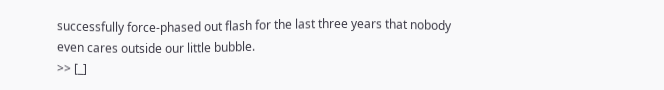successfully force-phased out flash for the last three years that nobody even cares outside our little bubble.
>> [_]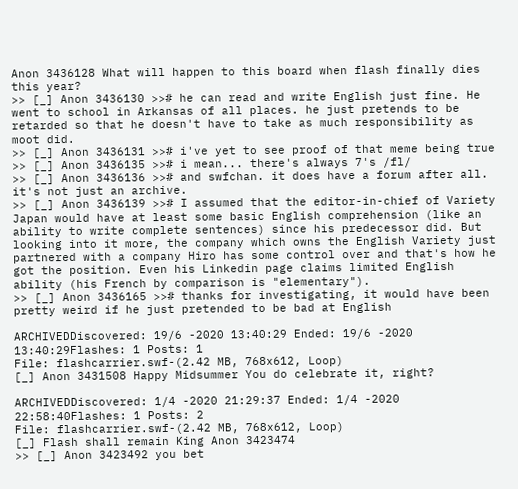Anon 3436128 What will happen to this board when flash finally dies this year?
>> [_] Anon 3436130 >># he can read and write English just fine. He went to school in Arkansas of all places. he just pretends to be retarded so that he doesn't have to take as much responsibility as moot did.
>> [_] Anon 3436131 >># i've yet to see proof of that meme being true
>> [_] Anon 3436135 >># i mean... there's always 7's /fl/
>> [_] Anon 3436136 >># and swfchan. it does have a forum after all. it's not just an archive.
>> [_] Anon 3436139 >># I assumed that the editor-in-chief of Variety Japan would have at least some basic English comprehension (like an ability to write complete sentences) since his predecessor did. But looking into it more, the company which owns the English Variety just partnered with a company Hiro has some control over and that's how he got the position. Even his Linkedin page claims limited English ability (his French by comparison is "elementary").
>> [_] Anon 3436165 >># thanks for investigating, it would have been pretty weird if he just pretended to be bad at English

ARCHIVEDDiscovered: 19/6 -2020 13:40:29 Ended: 19/6 -2020 13:40:29Flashes: 1 Posts: 1
File: flashcarrier.swf-(2.42 MB, 768x612, Loop)
[_] Anon 3431508 Happy Midsummer You do celebrate it, right?

ARCHIVEDDiscovered: 1/4 -2020 21:29:37 Ended: 1/4 -2020 22:58:40Flashes: 1 Posts: 2
File: flashcarrier.swf-(2.42 MB, 768x612, Loop)
[_] Flash shall remain King Anon 3423474
>> [_] Anon 3423492 you bet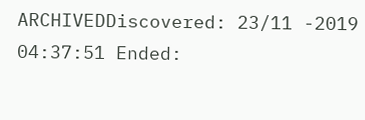ARCHIVEDDiscovered: 23/11 -2019 04:37:51 Ended: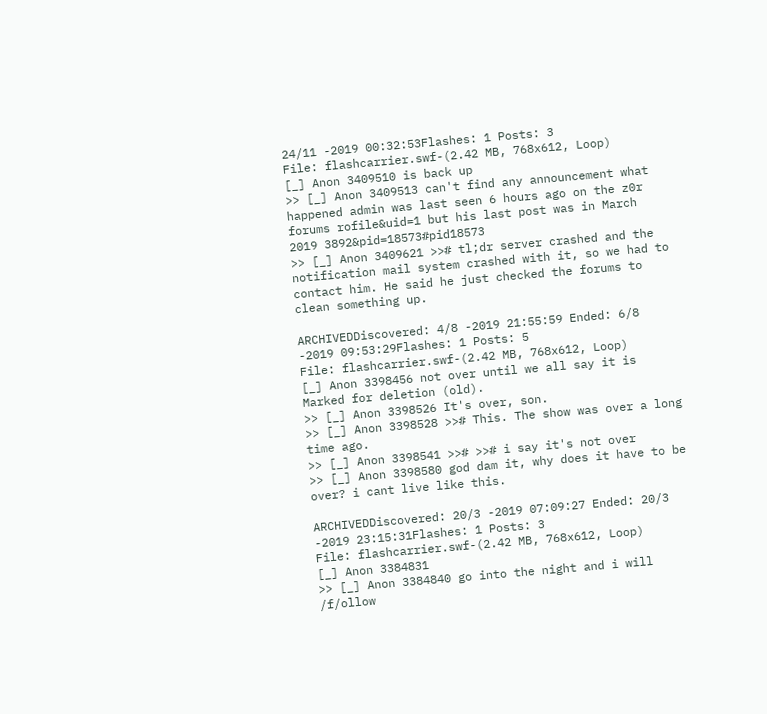24/11 -2019 00:32:53Flashes: 1 Posts: 3
File: flashcarrier.swf-(2.42 MB, 768x612, Loop)
[_] Anon 3409510 is back up
>> [_] Anon 3409513 can't find any announcement what happened admin was last seen 6 hours ago on the z0r forums rofile&uid=1 but his last post was in March 2019 3892&pid=18573#pid18573
>> [_] Anon 3409621 >># tl;dr server crashed and the notification mail system crashed with it, so we had to contact him. He said he just checked the forums to clean something up.

ARCHIVEDDiscovered: 4/8 -2019 21:55:59 Ended: 6/8 -2019 09:53:29Flashes: 1 Posts: 5
File: flashcarrier.swf-(2.42 MB, 768x612, Loop)
[_] Anon 3398456 not over until we all say it is Marked for deletion (old).
>> [_] Anon 3398526 It's over, son.
>> [_] Anon 3398528 >># This. The show was over a long time ago.
>> [_] Anon 3398541 >># >># i say it's not over
>> [_] Anon 3398580 god dam it, why does it have to be over? i cant live like this.

ARCHIVEDDiscovered: 20/3 -2019 07:09:27 Ended: 20/3 -2019 23:15:31Flashes: 1 Posts: 3
File: flashcarrier.swf-(2.42 MB, 768x612, Loop)
[_] Anon 3384831
>> [_] Anon 3384840 go into the night and i will /f/ollow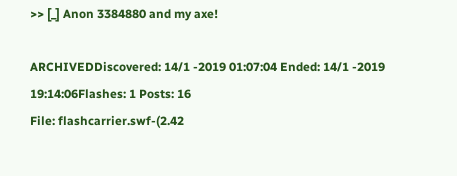>> [_] Anon 3384880 and my axe!

ARCHIVEDDiscovered: 14/1 -2019 01:07:04 Ended: 14/1 -2019 19:14:06Flashes: 1 Posts: 16
File: flashcarrier.swf-(2.42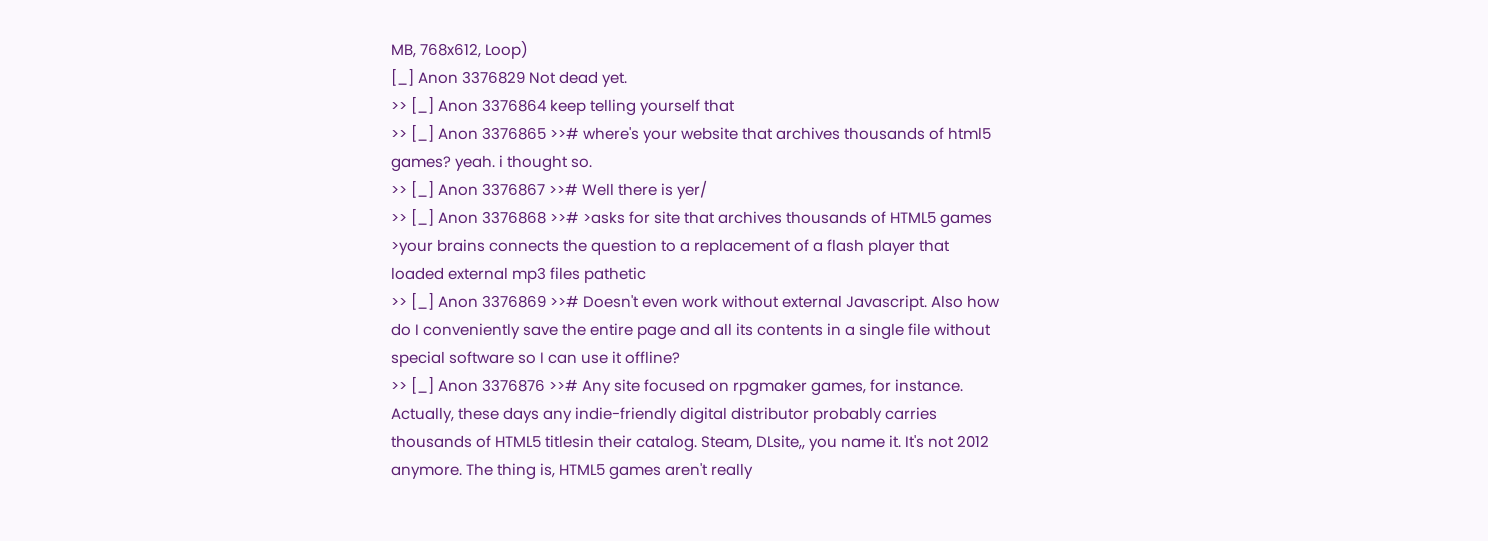MB, 768x612, Loop)
[_] Anon 3376829 Not dead yet.
>> [_] Anon 3376864 keep telling yourself that
>> [_] Anon 3376865 >># where's your website that archives thousands of html5 games? yeah. i thought so.
>> [_] Anon 3376867 >># Well there is yer/
>> [_] Anon 3376868 >># >asks for site that archives thousands of HTML5 games >your brains connects the question to a replacement of a flash player that loaded external mp3 files pathetic
>> [_] Anon 3376869 >># Doesn't even work without external Javascript. Also how do I conveniently save the entire page and all its contents in a single file without special software so I can use it offline?
>> [_] Anon 3376876 >># Any site focused on rpgmaker games, for instance. Actually, these days any indie-friendly digital distributor probably carries thousands of HTML5 titlesin their catalog. Steam, DLsite,, you name it. It's not 2012 anymore. The thing is, HTML5 games aren't really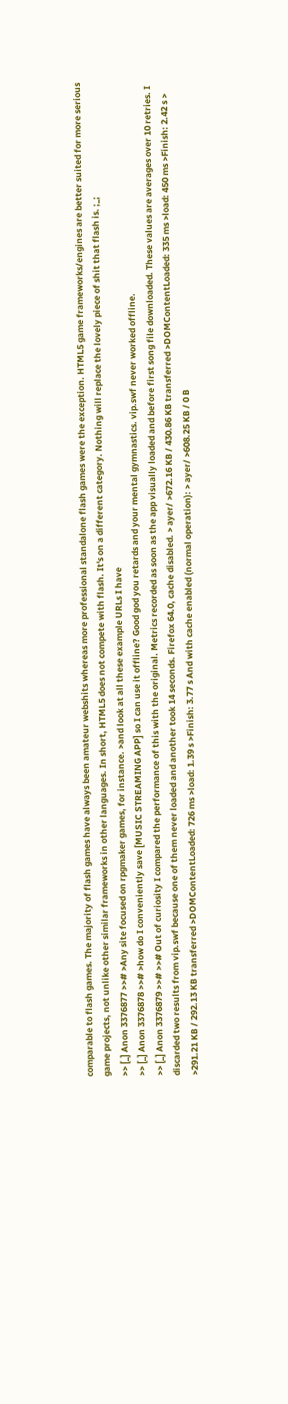comparable to flash games. The majority of flash games have always been amateur webshits whereas more professional standalone flash games were the exception. HTML5 game frameworks/engines are better suited for more serious game projects, not unlike other similar frameworks in other languages. In short, HTML5 does not compete with flash. It's on a different category. Nothing will replace the lovely piece of shit that flash is. ;_;
>> [_] Anon 3376877 >># >Any site focused on rpgmaker games, for instance. >and look at all these example URLs I have
>> [_] Anon 3376878 >># >how do I conveniently save [MUSIC STREAMING APP] so I can use it offline? Good god you retards and your mental gymnastics. vip.swf never worked offline.
>> [_] Anon 3376879 >># >># Out of curiosity I compared the performance of this with the original. Metrics recorded as soon as the app visually loaded and before first song file downloaded. These values are averages over 10 retries. I discarded two results from vip.swf because one of them never loaded and another took 14 seconds. Firefox 64.0, cache disabled. > ayer/ >672.16 KB / 430.86 KB transferred >DOMContentLoaded: 335 ms >load: 450 ms >Finish: 2.42 s > >291.21 KB / 292.13 KB transferred >DOMContentLoaded: 726 ms >load: 1.39 s >Finish: 3.77 s And with cache enabled (normal operation): > ayer/ >608.25 KB / 0 B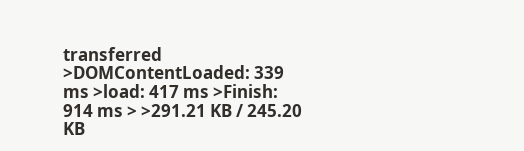transferred >DOMContentLoaded: 339 ms >load: 417 ms >Finish: 914 ms > >291.21 KB / 245.20 KB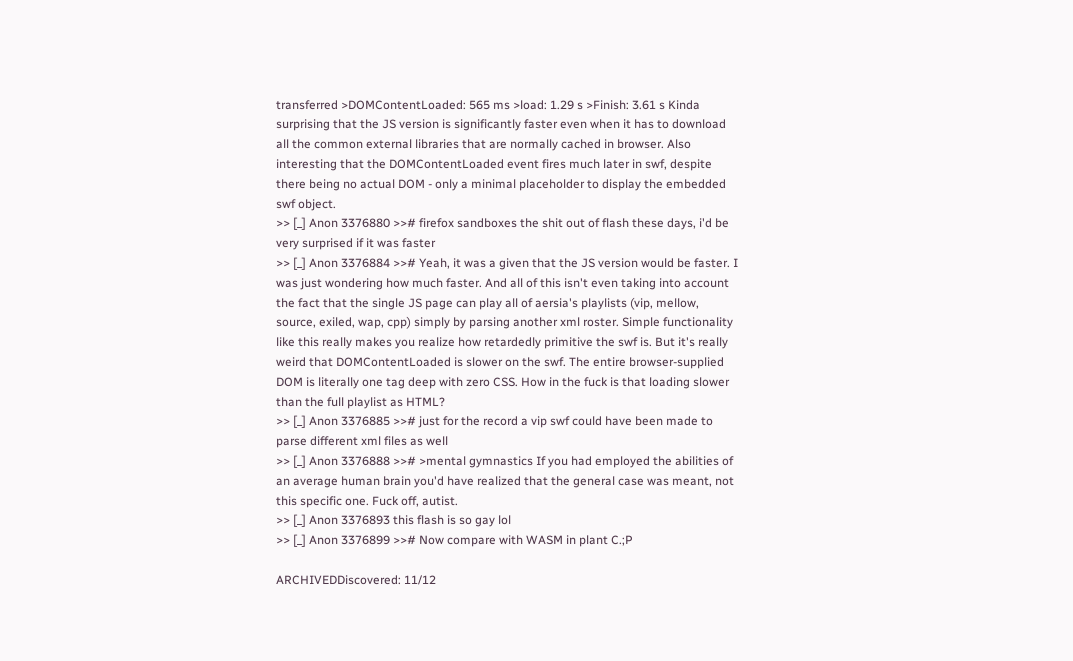transferred >DOMContentLoaded: 565 ms >load: 1.29 s >Finish: 3.61 s Kinda surprising that the JS version is significantly faster even when it has to download all the common external libraries that are normally cached in browser. Also interesting that the DOMContentLoaded event fires much later in swf, despite there being no actual DOM - only a minimal placeholder to display the embedded swf object.
>> [_] Anon 3376880 >># firefox sandboxes the shit out of flash these days, i'd be very surprised if it was faster
>> [_] Anon 3376884 >># Yeah, it was a given that the JS version would be faster. I was just wondering how much faster. And all of this isn't even taking into account the fact that the single JS page can play all of aersia's playlists (vip, mellow, source, exiled, wap, cpp) simply by parsing another xml roster. Simple functionality like this really makes you realize how retardedly primitive the swf is. But it's really weird that DOMContentLoaded is slower on the swf. The entire browser-supplied DOM is literally one tag deep with zero CSS. How in the fuck is that loading slower than the full playlist as HTML?
>> [_] Anon 3376885 >># just for the record a vip swf could have been made to parse different xml files as well
>> [_] Anon 3376888 >># >mental gymnastics If you had employed the abilities of an average human brain you'd have realized that the general case was meant, not this specific one. Fuck off, autist.
>> [_] Anon 3376893 this flash is so gay lol
>> [_] Anon 3376899 >># Now compare with WASM in plant C.;P

ARCHIVEDDiscovered: 11/12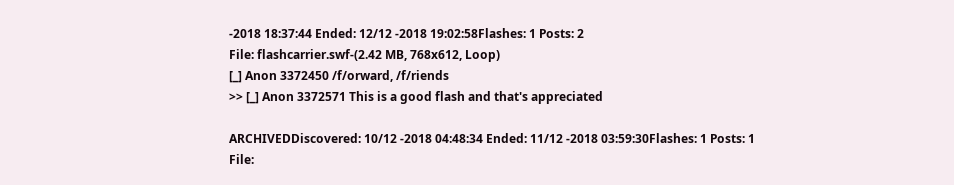-2018 18:37:44 Ended: 12/12 -2018 19:02:58Flashes: 1 Posts: 2
File: flashcarrier.swf-(2.42 MB, 768x612, Loop)
[_] Anon 3372450 /f/orward, /f/riends
>> [_] Anon 3372571 This is a good flash and that's appreciated

ARCHIVEDDiscovered: 10/12 -2018 04:48:34 Ended: 11/12 -2018 03:59:30Flashes: 1 Posts: 1
File: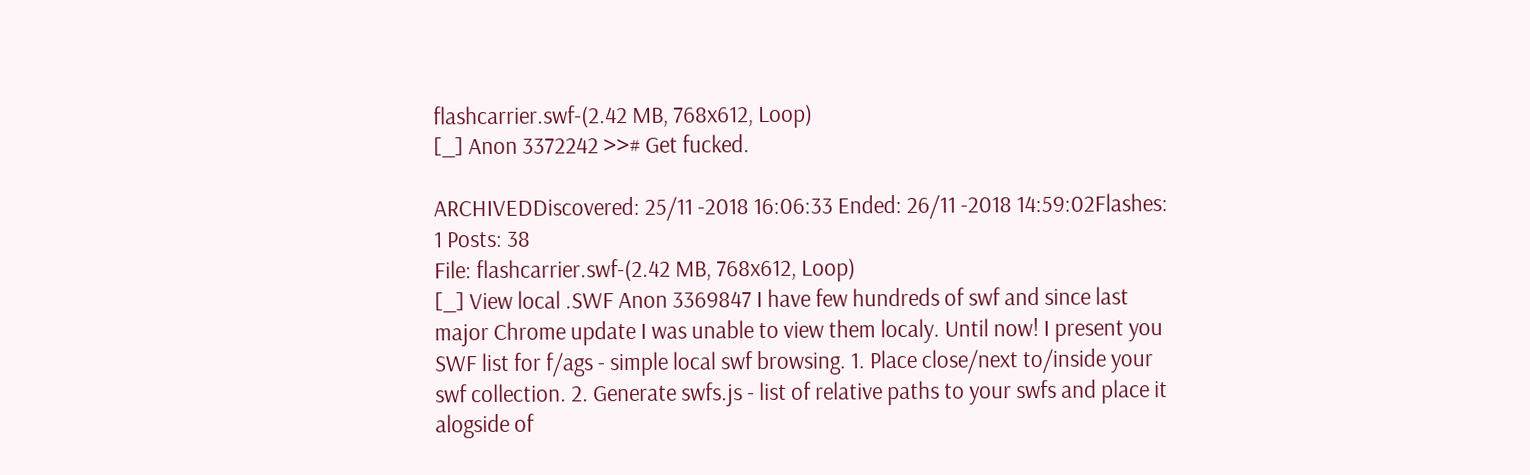flashcarrier.swf-(2.42 MB, 768x612, Loop)
[_] Anon 3372242 >># Get fucked.

ARCHIVEDDiscovered: 25/11 -2018 16:06:33 Ended: 26/11 -2018 14:59:02Flashes: 1 Posts: 38
File: flashcarrier.swf-(2.42 MB, 768x612, Loop)
[_] View local .SWF Anon 3369847 I have few hundreds of swf and since last major Chrome update I was unable to view them localy. Until now! I present you SWF list for f/ags - simple local swf browsing. 1. Place close/next to/inside your swf collection. 2. Generate swfs.js - list of relative paths to your swfs and place it alogside of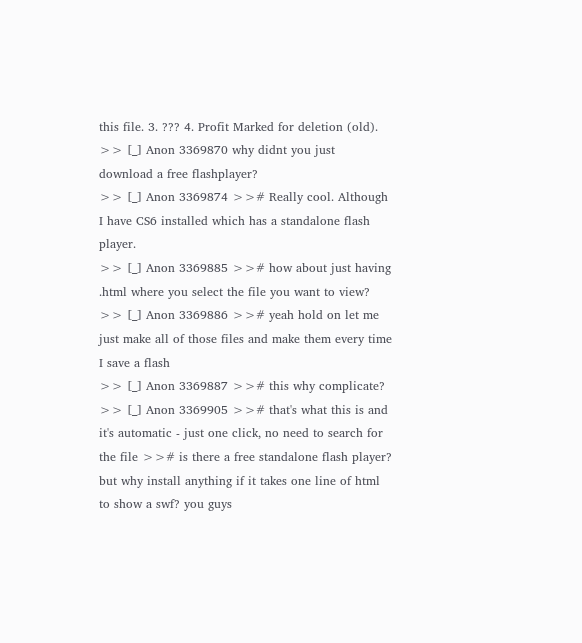this file. 3. ??? 4. Profit Marked for deletion (old).
>> [_] Anon 3369870 why didnt you just download a free flashplayer?
>> [_] Anon 3369874 >># Really cool. Although I have CS6 installed which has a standalone flash player.
>> [_] Anon 3369885 >># how about just having .html where you select the file you want to view?
>> [_] Anon 3369886 >># yeah hold on let me just make all of those files and make them every time I save a flash
>> [_] Anon 3369887 >># this why complicate?
>> [_] Anon 3369905 >># that's what this is and it's automatic - just one click, no need to search for the file >># is there a free standalone flash player? but why install anything if it takes one line of html to show a swf? you guys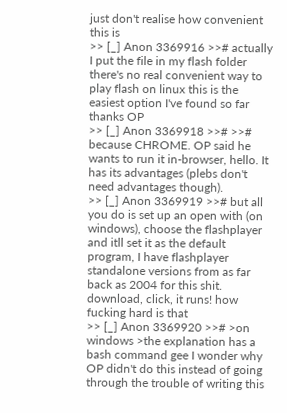just don't realise how convenient this is
>> [_] Anon 3369916 >># actually I put the file in my flash folder there's no real convenient way to play flash on linux this is the easiest option I've found so far thanks OP
>> [_] Anon 3369918 >># >># because CHROME. OP said he wants to run it in-browser, hello. It has its advantages (plebs don't need advantages though).
>> [_] Anon 3369919 >># but all you do is set up an open with (on windows), choose the flashplayer and itll set it as the default program, I have flashplayer standalone versions from as far back as 2004 for this shit. download, click, it runs! how fucking hard is that
>> [_] Anon 3369920 >># >on windows >the explanation has a bash command gee I wonder why OP didn't do this instead of going through the trouble of writing this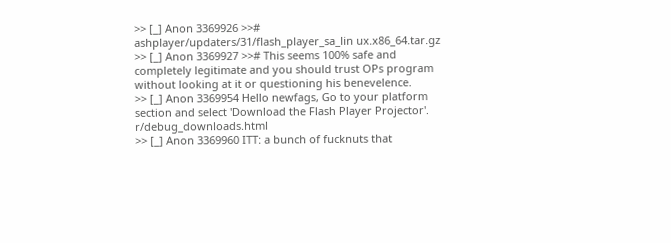>> [_] Anon 3369926 >># ashplayer/updaters/31/flash_player_sa_lin ux.x86_64.tar.gz
>> [_] Anon 3369927 >># This seems 100% safe and completely legitimate and you should trust OPs program without looking at it or questioning his benevelence.
>> [_] Anon 3369954 Hello newfags, Go to your platform section and select 'Download the Flash Player Projector'. r/debug_downloads.html
>> [_] Anon 3369960 ITT: a bunch of fucknuts that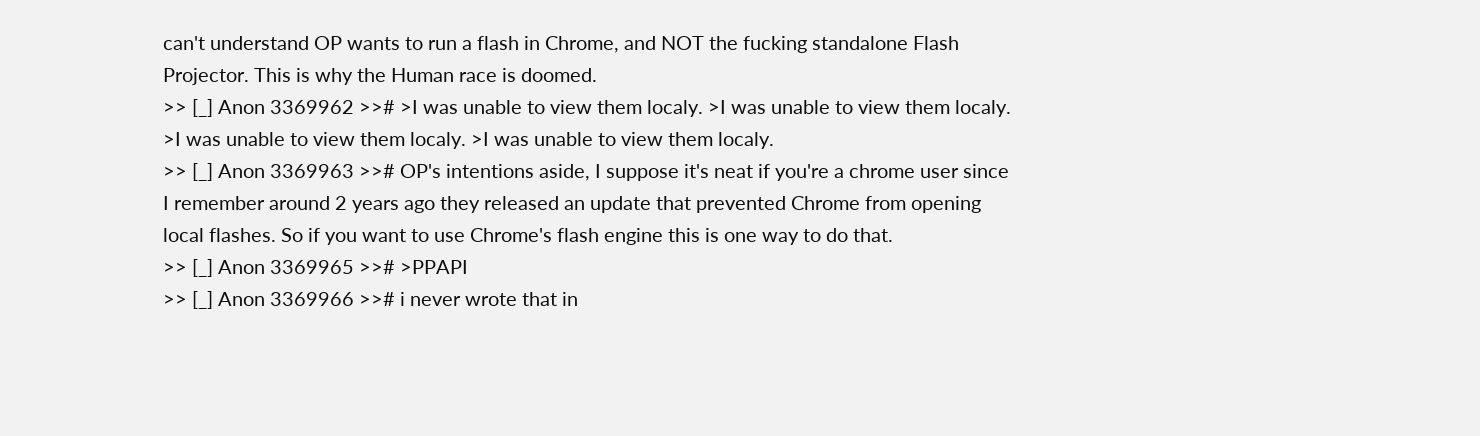can't understand OP wants to run a flash in Chrome, and NOT the fucking standalone Flash Projector. This is why the Human race is doomed.
>> [_] Anon 3369962 >># >I was unable to view them localy. >I was unable to view them localy. >I was unable to view them localy. >I was unable to view them localy.
>> [_] Anon 3369963 >># OP's intentions aside, I suppose it's neat if you're a chrome user since I remember around 2 years ago they released an update that prevented Chrome from opening local flashes. So if you want to use Chrome's flash engine this is one way to do that.
>> [_] Anon 3369965 >># >PPAPI
>> [_] Anon 3369966 >># i never wrote that in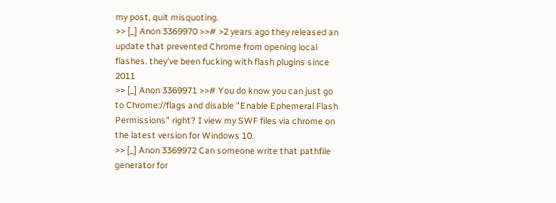my post, quit misquoting.
>> [_] Anon 3369970 >># >2 years ago they released an update that prevented Chrome from opening local flashes. they've been fucking with flash plugins since 2011
>> [_] Anon 3369971 >># You do know you can just go to Chrome://flags and disable "Enable Ephemeral Flash Permissions" right? I view my SWF files via chrome on the latest version for Windows 10.
>> [_] Anon 3369972 Can someone write that pathfile generator for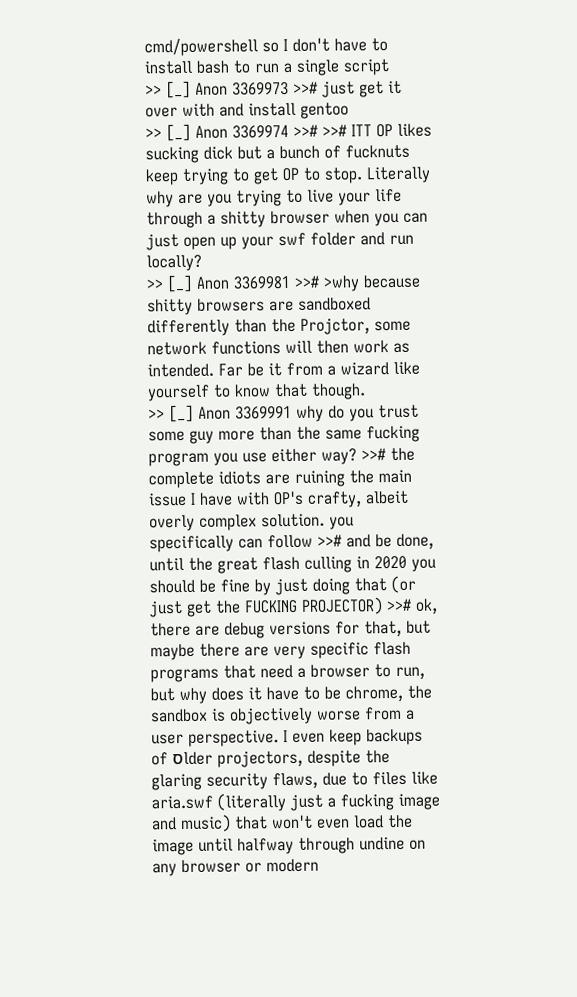cmd/powershell so I don't have to install bash to run a single script
>> [_] Anon 3369973 >># just get it over with and install gentoo
>> [_] Anon 3369974 >># >># ITT OP likes sucking dick but a bunch of fucknuts keep trying to get OP to stop. Literally why are you trying to live your life through a shitty browser when you can just open up your swf folder and run locally?
>> [_] Anon 3369981 >># >why because shitty browsers are sandboxed differently than the Projctor, some network functions will then work as intended. Far be it from a wizard like yourself to know that though.
>> [_] Anon 3369991 why do you trust some guy more than the same fucking program you use either way? >># the complete idiots are ruining the main issue I have with OP's crafty, albeit overly complex solution. you specifically can follow >># and be done, until the great flash culling in 2020 you should be fine by just doing that (or just get the FUCKING PROJECTOR) >># ok, there are debug versions for that, but maybe there are very specific flash programs that need a browser to run, but why does it have to be chrome, the sandbox is objectively worse from a user perspective. I even keep backups of סlder projectors, despite the glaring security flaws, due to files like aria.swf (literally just a fucking image and music) that won't even load the image until halfway through undine on any browser or modern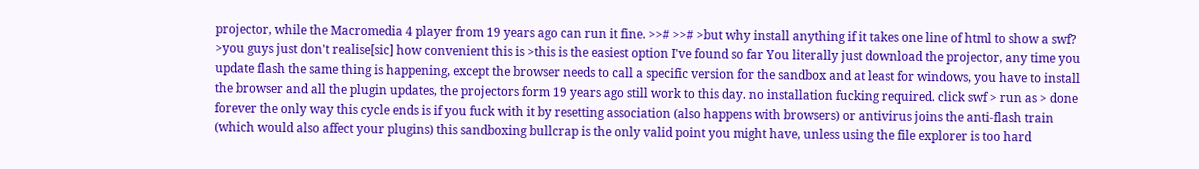projector, while the Macromedia 4 player from 19 years ago can run it fine. >># >># >but why install anything if it takes one line of html to show a swf? >you guys just don't realise[sic] how convenient this is >this is the easiest option I've found so far You literally just download the projector, any time you update flash the same thing is happening, except the browser needs to call a specific version for the sandbox and at least for windows, you have to install the browser and all the plugin updates, the projectors form 19 years ago still work to this day. no installation fucking required. click swf > run as > done forever the only way this cycle ends is if you fuck with it by resetting association (also happens with browsers) or antivirus joins the anti-flash train (which would also affect your plugins) this sandboxing bullcrap is the only valid point you might have, unless using the file explorer is too hard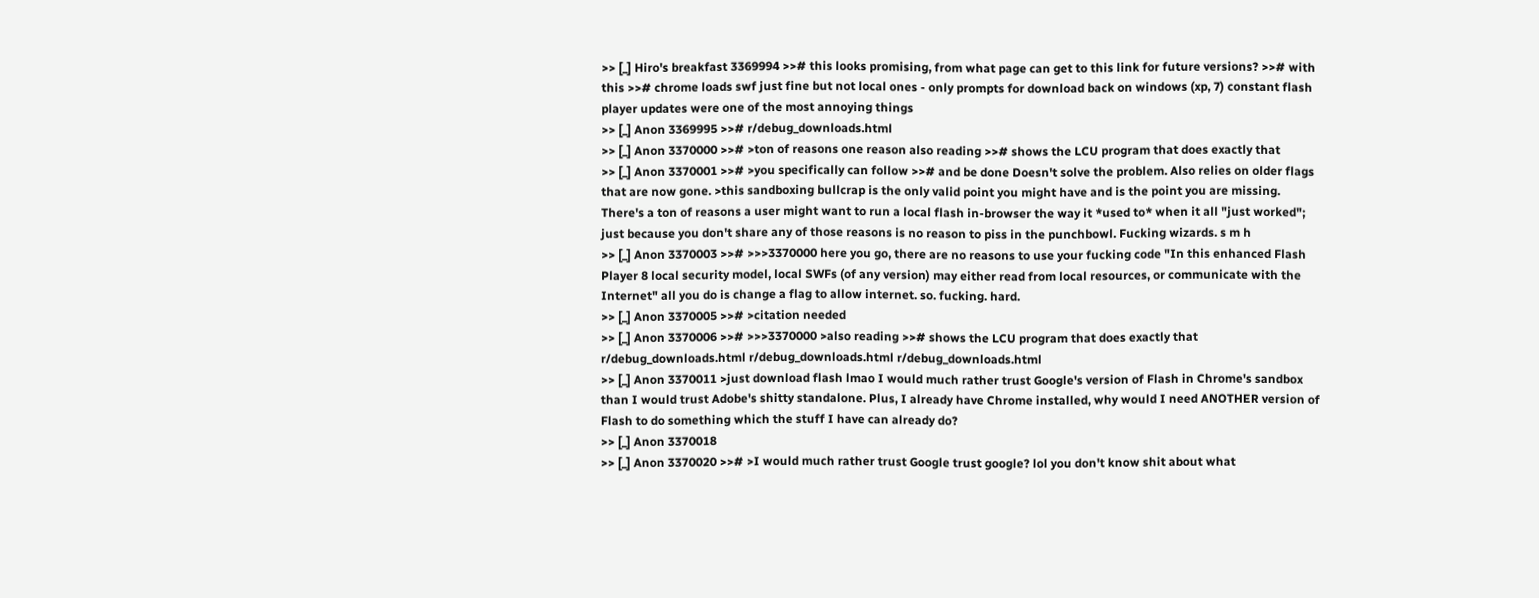>> [_] Hiro's breakfast 3369994 >># this looks promising, from what page can get to this link for future versions? >># with this >># chrome loads swf just fine but not local ones - only prompts for download back on windows (xp, 7) constant flash player updates were one of the most annoying things
>> [_] Anon 3369995 >># r/debug_downloads.html
>> [_] Anon 3370000 >># >ton of reasons one reason also reading >># shows the LCU program that does exactly that
>> [_] Anon 3370001 >># >you specifically can follow >># and be done Doesn't solve the problem. Also relies on older flags that are now gone. >this sandboxing bullcrap is the only valid point you might have and is the point you are missing. There's a ton of reasons a user might want to run a local flash in-browser the way it *used to* when it all "just worked"; just because you don't share any of those reasons is no reason to piss in the punchbowl. Fucking wizards. s m h
>> [_] Anon 3370003 >># >>>3370000 here you go, there are no reasons to use your fucking code "In this enhanced Flash Player 8 local security model, local SWFs (of any version) may either read from local resources, or communicate with the Internet" all you do is change a flag to allow internet. so. fucking. hard.
>> [_] Anon 3370005 >># >citation needed
>> [_] Anon 3370006 >># >>>3370000 >also reading >># shows the LCU program that does exactly that r/debug_downloads.html r/debug_downloads.html r/debug_downloads.html
>> [_] Anon 3370011 >just download flash lmao I would much rather trust Google's version of Flash in Chrome's sandbox than I would trust Adobe's shitty standalone. Plus, I already have Chrome installed, why would I need ANOTHER version of Flash to do something which the stuff I have can already do?
>> [_] Anon 3370018
>> [_] Anon 3370020 >># >I would much rather trust Google trust google? lol you don't know shit about what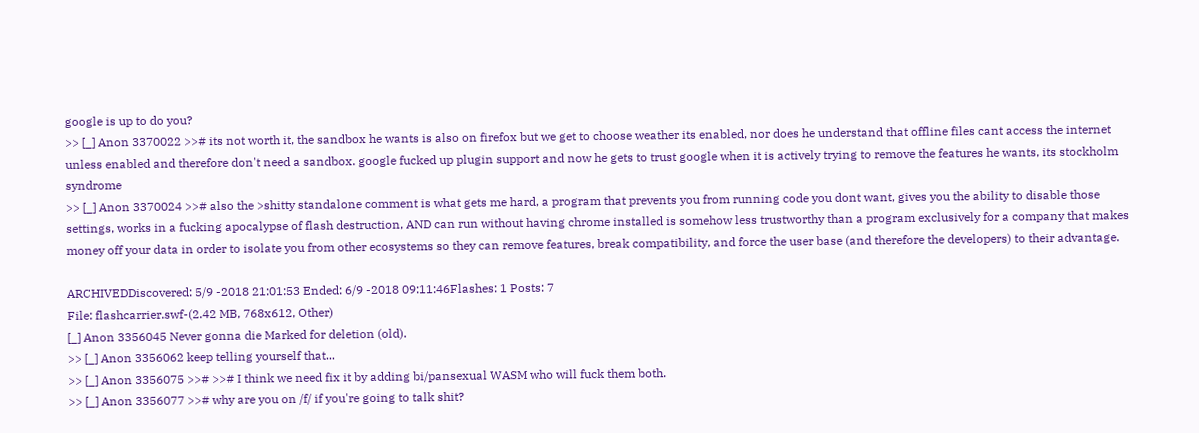google is up to do you?
>> [_] Anon 3370022 >># its not worth it, the sandbox he wants is also on firefox but we get to choose weather its enabled, nor does he understand that offline files cant access the internet unless enabled and therefore don't need a sandbox. google fucked up plugin support and now he gets to trust google when it is actively trying to remove the features he wants, its stockholm syndrome
>> [_] Anon 3370024 >># also the >shitty standalone comment is what gets me hard, a program that prevents you from running code you dont want, gives you the ability to disable those settings, works in a fucking apocalypse of flash destruction, AND can run without having chrome installed is somehow less trustworthy than a program exclusively for a company that makes money off your data in order to isolate you from other ecosystems so they can remove features, break compatibility, and force the user base (and therefore the developers) to their advantage.

ARCHIVEDDiscovered: 5/9 -2018 21:01:53 Ended: 6/9 -2018 09:11:46Flashes: 1 Posts: 7
File: flashcarrier.swf-(2.42 MB, 768x612, Other)
[_] Anon 3356045 Never gonna die Marked for deletion (old).
>> [_] Anon 3356062 keep telling yourself that...
>> [_] Anon 3356075 >># >># I think we need fix it by adding bi/pansexual WASM who will fuck them both.
>> [_] Anon 3356077 >># why are you on /f/ if you're going to talk shit?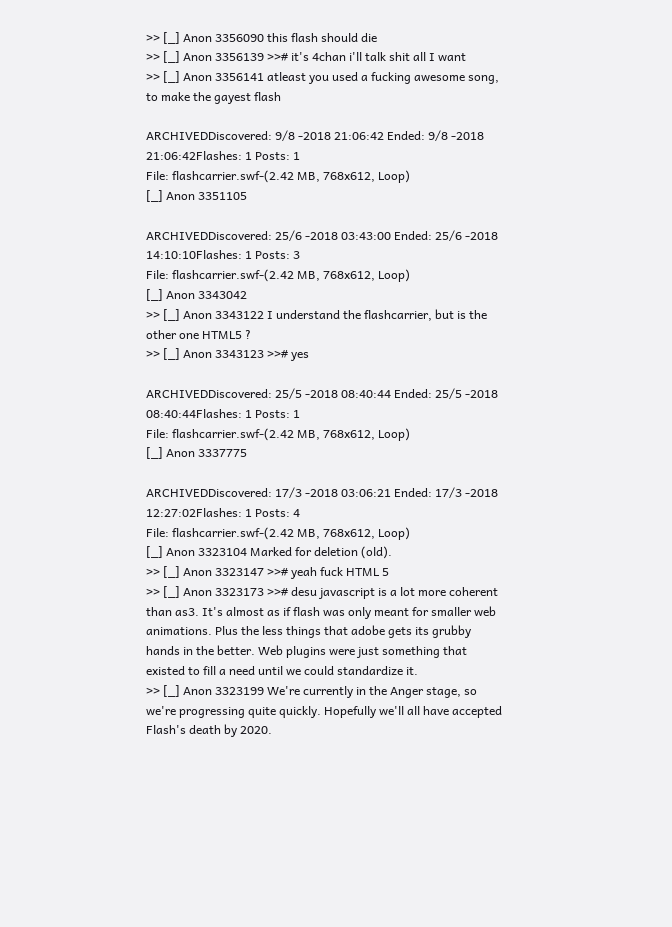>> [_] Anon 3356090 this flash should die
>> [_] Anon 3356139 >># it's 4chan i'll talk shit all I want
>> [_] Anon 3356141 atleast you used a fucking awesome song, to make the gayest flash

ARCHIVEDDiscovered: 9/8 -2018 21:06:42 Ended: 9/8 -2018 21:06:42Flashes: 1 Posts: 1
File: flashcarrier.swf-(2.42 MB, 768x612, Loop)
[_] Anon 3351105

ARCHIVEDDiscovered: 25/6 -2018 03:43:00 Ended: 25/6 -2018 14:10:10Flashes: 1 Posts: 3
File: flashcarrier.swf-(2.42 MB, 768x612, Loop)
[_] Anon 3343042
>> [_] Anon 3343122 I understand the flashcarrier, but is the other one HTML5 ?
>> [_] Anon 3343123 >># yes

ARCHIVEDDiscovered: 25/5 -2018 08:40:44 Ended: 25/5 -2018 08:40:44Flashes: 1 Posts: 1
File: flashcarrier.swf-(2.42 MB, 768x612, Loop)
[_] Anon 3337775

ARCHIVEDDiscovered: 17/3 -2018 03:06:21 Ended: 17/3 -2018 12:27:02Flashes: 1 Posts: 4
File: flashcarrier.swf-(2.42 MB, 768x612, Loop)
[_] Anon 3323104 Marked for deletion (old).
>> [_] Anon 3323147 >># yeah fuck HTML 5
>> [_] Anon 3323173 >># desu javascript is a lot more coherent than as3. It's almost as if flash was only meant for smaller web animations. Plus the less things that adobe gets its grubby hands in the better. Web plugins were just something that existed to fill a need until we could standardize it.
>> [_] Anon 3323199 We're currently in the Anger stage, so we're progressing quite quickly. Hopefully we'll all have accepted Flash's death by 2020.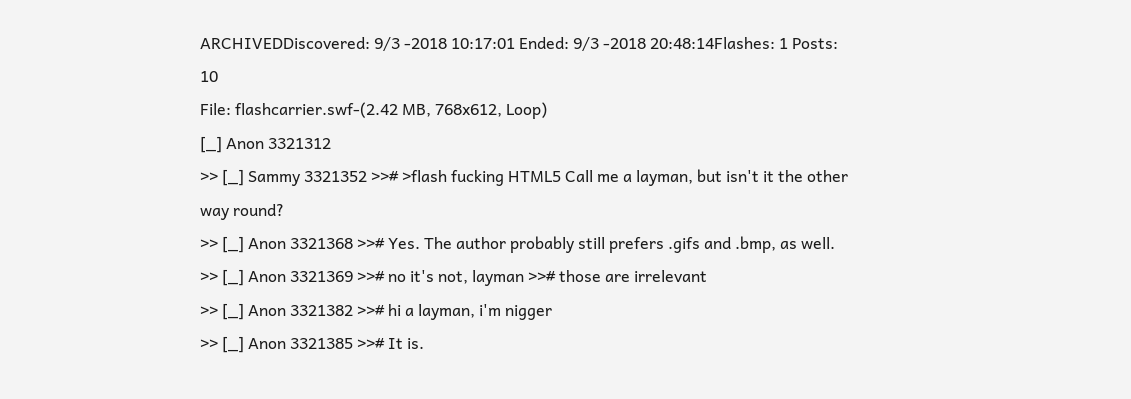ARCHIVEDDiscovered: 9/3 -2018 10:17:01 Ended: 9/3 -2018 20:48:14Flashes: 1 Posts: 10
File: flashcarrier.swf-(2.42 MB, 768x612, Loop)
[_] Anon 3321312
>> [_] Sammy 3321352 >># >flash fucking HTML5 Call me a layman, but isn't it the other way round?
>> [_] Anon 3321368 >># Yes. The author probably still prefers .gifs and .bmp, as well.
>> [_] Anon 3321369 >># no it's not, layman >># those are irrelevant
>> [_] Anon 3321382 >># hi a layman, i'm nigger
>> [_] Anon 3321385 >># It is.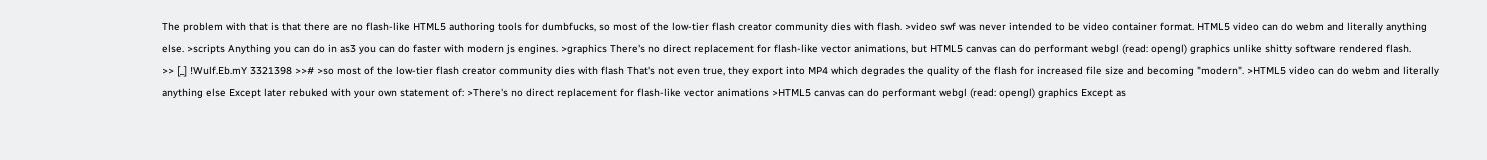The problem with that is that there are no flash-like HTML5 authoring tools for dumbfucks, so most of the low-tier flash creator community dies with flash. >video swf was never intended to be video container format. HTML5 video can do webm and literally anything else. >scripts Anything you can do in as3 you can do faster with modern js engines. >graphics There's no direct replacement for flash-like vector animations, but HTML5 canvas can do performant webgl (read: opengl) graphics unlike shitty software rendered flash.
>> [_] !Wulf.Eb.mY 3321398 >># >so most of the low-tier flash creator community dies with flash That's not even true, they export into MP4 which degrades the quality of the flash for increased file size and becoming "modern". >HTML5 video can do webm and literally anything else Except later rebuked with your own statement of: >There's no direct replacement for flash-like vector animations >HTML5 canvas can do performant webgl (read: opengl) graphics Except as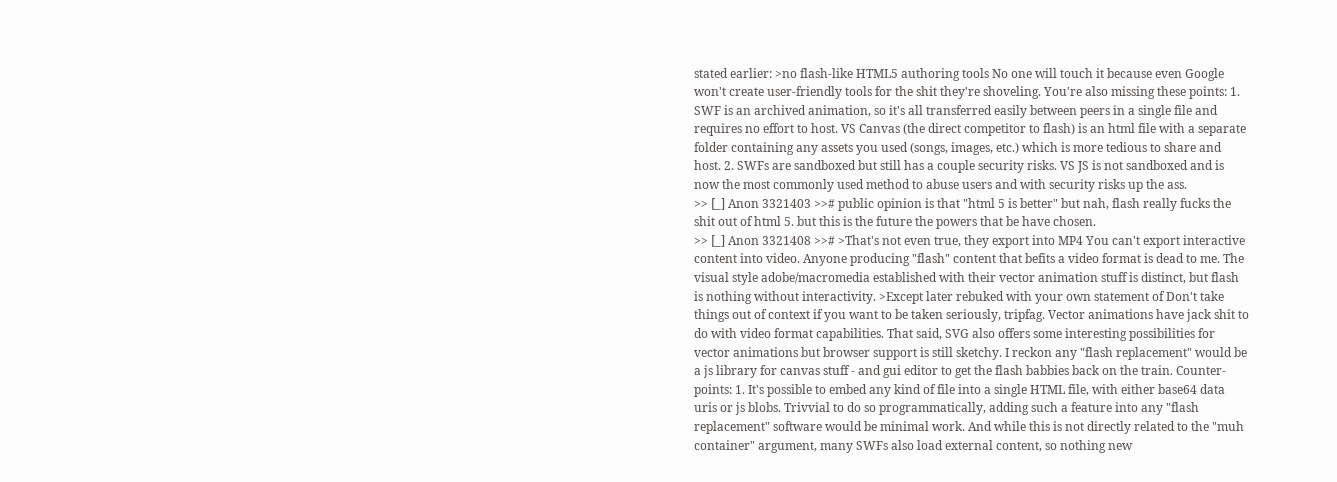stated earlier: >no flash-like HTML5 authoring tools No one will touch it because even Google won't create user-friendly tools for the shit they're shoveling. You're also missing these points: 1. SWF is an archived animation, so it's all transferred easily between peers in a single file and requires no effort to host. VS Canvas (the direct competitor to flash) is an html file with a separate folder containing any assets you used (songs, images, etc.) which is more tedious to share and host. 2. SWFs are sandboxed but still has a couple security risks. VS JS is not sandboxed and is now the most commonly used method to abuse users and with security risks up the ass.
>> [_] Anon 3321403 >># public opinion is that "html 5 is better" but nah, flash really fucks the shit out of html 5. but this is the future the powers that be have chosen.
>> [_] Anon 3321408 >># >That's not even true, they export into MP4 You can't export interactive content into video. Anyone producing "flash" content that befits a video format is dead to me. The visual style adobe/macromedia established with their vector animation stuff is distinct, but flash is nothing without interactivity. >Except later rebuked with your own statement of Don't take things out of context if you want to be taken seriously, tripfag. Vector animations have jack shit to do with video format capabilities. That said, SVG also offers some interesting possibilities for vector animations but browser support is still sketchy. I reckon any "flash replacement" would be a js library for canvas stuff - and gui editor to get the flash babbies back on the train. Counter-points: 1. It's possible to embed any kind of file into a single HTML file, with either base64 data uris or js blobs. Trivvial to do so programmatically, adding such a feature into any "flash replacement" software would be minimal work. And while this is not directly related to the "muh container" argument, many SWFs also load external content, so nothing new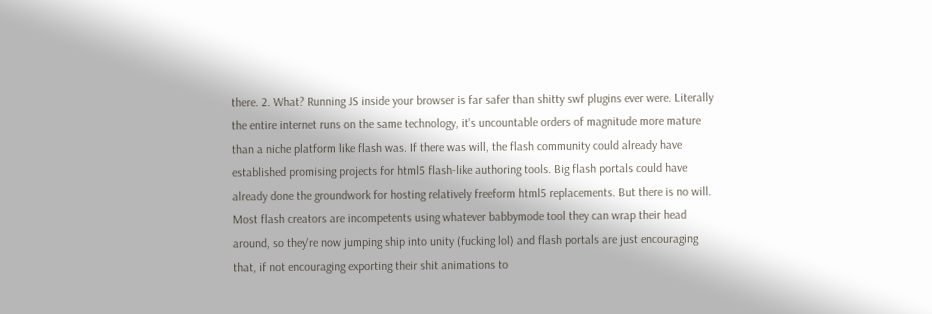there. 2. What? Running JS inside your browser is far safer than shitty swf plugins ever were. Literally the entire internet runs on the same technology, it's uncountable orders of magnitude more mature than a niche platform like flash was. If there was will, the flash community could already have established promising projects for html5 flash-like authoring tools. Big flash portals could have already done the groundwork for hosting relatively freeform html5 replacements. But there is no will. Most flash creators are incompetents using whatever babbymode tool they can wrap their head around, so they're now jumping ship into unity (fucking lol) and flash portals are just encouraging that, if not encouraging exporting their shit animations to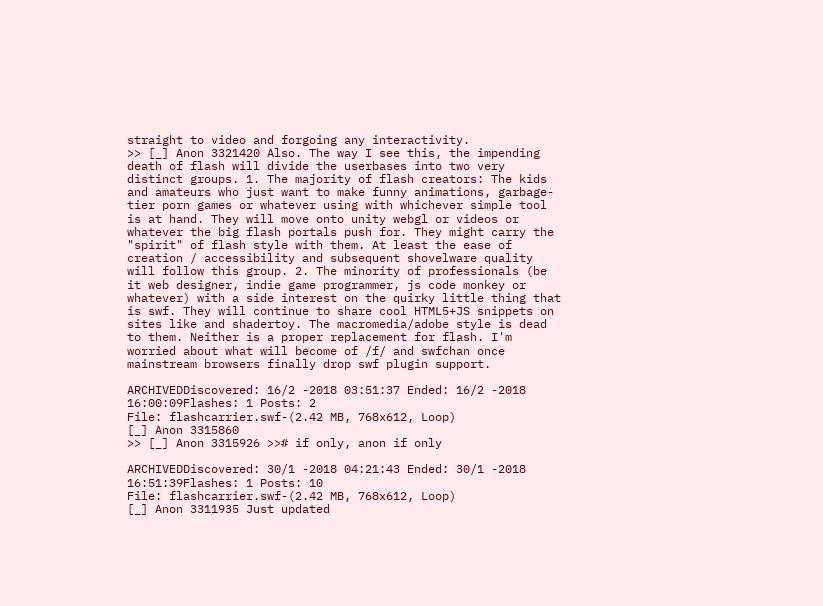straight to video and forgoing any interactivity.
>> [_] Anon 3321420 Also. The way I see this, the impending death of flash will divide the userbases into two very distinct groups. 1. The majority of flash creators: The kids and amateurs who just want to make funny animations, garbage-tier porn games or whatever using with whichever simple tool is at hand. They will move onto unity webgl or videos or whatever the big flash portals push for. They might carry the "spirit" of flash style with them. At least the ease of creation / accessibility and subsequent shovelware quality will follow this group. 2. The minority of professionals (be it web designer, indie game programmer, js code monkey or whatever) with a side interest on the quirky little thing that is swf. They will continue to share cool HTML5+JS snippets on sites like and shadertoy. The macromedia/adobe style is dead to them. Neither is a proper replacement for flash. I'm worried about what will become of /f/ and swfchan once mainstream browsers finally drop swf plugin support.

ARCHIVEDDiscovered: 16/2 -2018 03:51:37 Ended: 16/2 -2018 16:00:09Flashes: 1 Posts: 2
File: flashcarrier.swf-(2.42 MB, 768x612, Loop)
[_] Anon 3315860
>> [_] Anon 3315926 >># if only, anon if only

ARCHIVEDDiscovered: 30/1 -2018 04:21:43 Ended: 30/1 -2018 16:51:39Flashes: 1 Posts: 10
File: flashcarrier.swf-(2.42 MB, 768x612, Loop)
[_] Anon 3311935 Just updated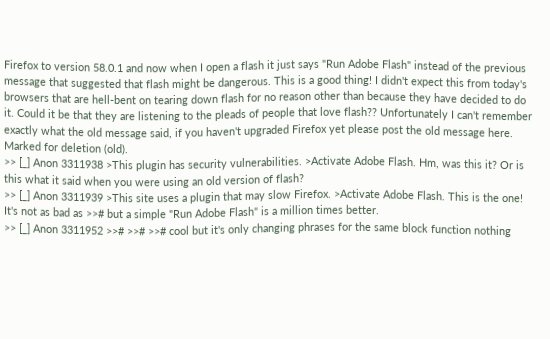Firefox to version 58.0.1 and now when I open a flash it just says "Run Adobe Flash" instead of the previous message that suggested that flash might be dangerous. This is a good thing! I didn't expect this from today's browsers that are hell-bent on tearing down flash for no reason other than because they have decided to do it. Could it be that they are listening to the pleads of people that love flash?? Unfortunately I can't remember exactly what the old message said, if you haven't upgraded Firefox yet please post the old message here. Marked for deletion (old).
>> [_] Anon 3311938 >This plugin has security vulnerabilities. >Activate Adobe Flash. Hm, was this it? Or is this what it said when you were using an old version of flash?
>> [_] Anon 3311939 >This site uses a plugin that may slow Firefox. >Activate Adobe Flash. This is the one! It's not as bad as >># but a simple "Run Adobe Flash" is a million times better.
>> [_] Anon 3311952 >># >># >># cool but it's only changing phrases for the same block function nothing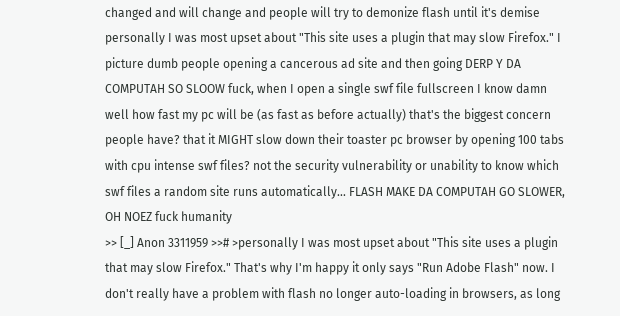changed and will change and people will try to demonize flash until it's demise personally I was most upset about "This site uses a plugin that may slow Firefox." I picture dumb people opening a cancerous ad site and then going DERP Y DA COMPUTAH SO SLOOW fuck, when I open a single swf file fullscreen I know damn well how fast my pc will be (as fast as before actually) that's the biggest concern people have? that it MIGHT slow down their toaster pc browser by opening 100 tabs with cpu intense swf files? not the security vulnerability or unability to know which swf files a random site runs automatically... FLASH MAKE DA COMPUTAH GO SLOWER, OH NOEZ fuck humanity
>> [_] Anon 3311959 >># >personally I was most upset about "This site uses a plugin that may slow Firefox." That's why I'm happy it only says "Run Adobe Flash" now. I don't really have a problem with flash no longer auto-loading in browsers, as long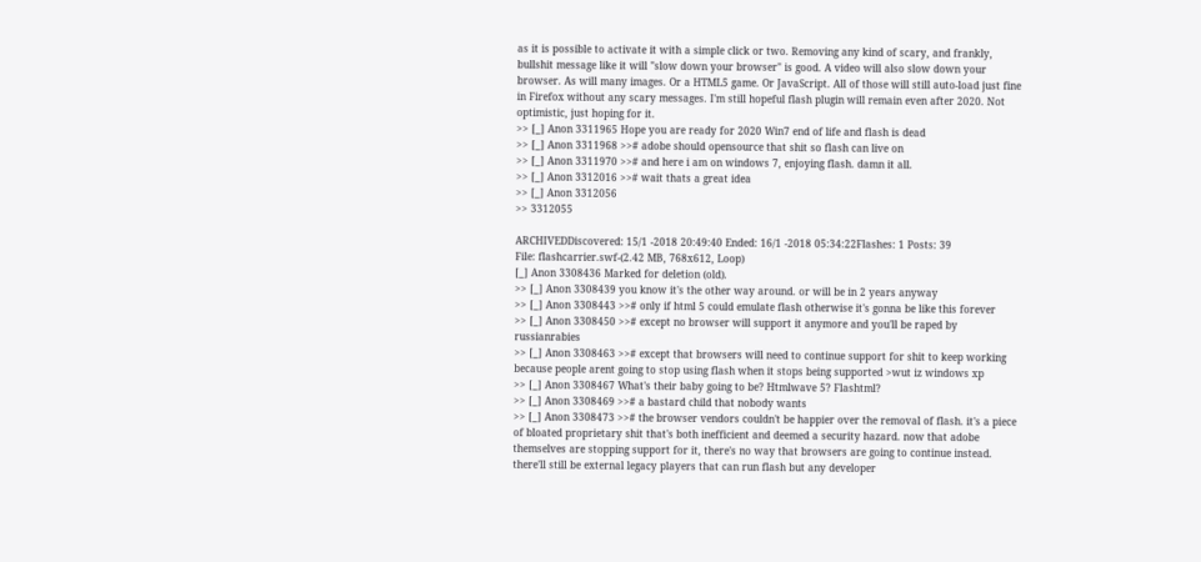as it is possible to activate it with a simple click or two. Removing any kind of scary, and frankly, bullshit message like it will "slow down your browser" is good. A video will also slow down your browser. As will many images. Or a HTML5 game. Or JavaScript. All of those will still auto-load just fine in Firefox without any scary messages. I'm still hopeful flash plugin will remain even after 2020. Not optimistic, just hoping for it.
>> [_] Anon 3311965 Hope you are ready for 2020 Win7 end of life and flash is dead
>> [_] Anon 3311968 >># adobe should opensource that shit so flash can live on
>> [_] Anon 3311970 >># and here i am on windows 7, enjoying flash. damn it all.
>> [_] Anon 3312016 >># wait thats a great idea
>> [_] Anon 3312056
>> 3312055

ARCHIVEDDiscovered: 15/1 -2018 20:49:40 Ended: 16/1 -2018 05:34:22Flashes: 1 Posts: 39
File: flashcarrier.swf-(2.42 MB, 768x612, Loop)
[_] Anon 3308436 Marked for deletion (old).
>> [_] Anon 3308439 you know it's the other way around. or will be in 2 years anyway
>> [_] Anon 3308443 >># only if html 5 could emulate flash otherwise it's gonna be like this forever
>> [_] Anon 3308450 >># except no browser will support it anymore and you'll be raped by russianrabies
>> [_] Anon 3308463 >># except that browsers will need to continue support for shit to keep working because people arent going to stop using flash when it stops being supported >wut iz windows xp
>> [_] Anon 3308467 What's their baby going to be? Htmlwave 5? Flashtml?
>> [_] Anon 3308469 >># a bastard child that nobody wants
>> [_] Anon 3308473 >># the browser vendors couldn't be happier over the removal of flash. it's a piece of bloated proprietary shit that's both inefficient and deemed a security hazard. now that adobe themselves are stopping support for it, there's no way that browsers are going to continue instead. there'll still be external legacy players that can run flash but any developer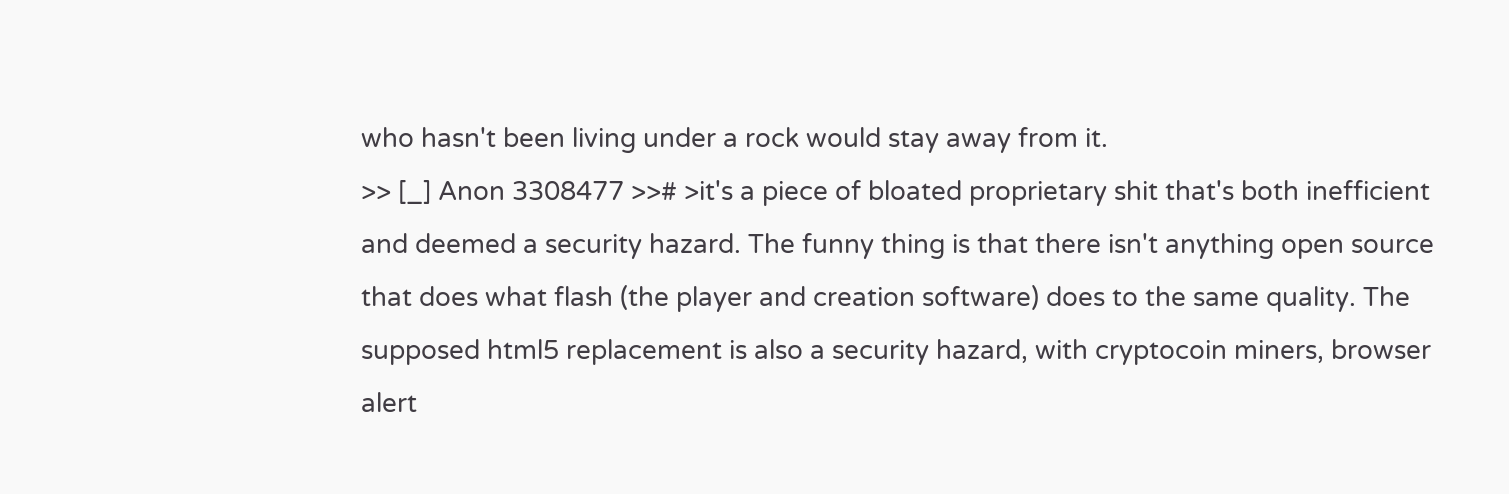who hasn't been living under a rock would stay away from it.
>> [_] Anon 3308477 >># >it's a piece of bloated proprietary shit that's both inefficient and deemed a security hazard. The funny thing is that there isn't anything open source that does what flash (the player and creation software) does to the same quality. The supposed html5 replacement is also a security hazard, with cryptocoin miners, browser alert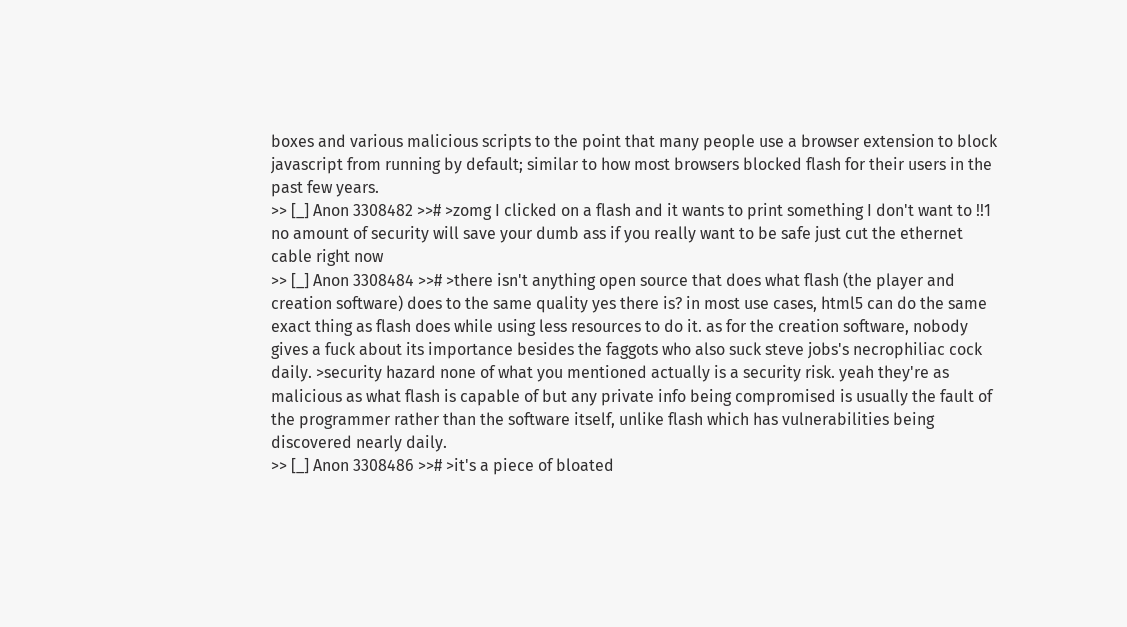boxes and various malicious scripts to the point that many people use a browser extension to block javascript from running by default; similar to how most browsers blocked flash for their users in the past few years.
>> [_] Anon 3308482 >># >zomg I clicked on a flash and it wants to print something I don't want to !!1 no amount of security will save your dumb ass if you really want to be safe just cut the ethernet cable right now
>> [_] Anon 3308484 >># >there isn't anything open source that does what flash (the player and creation software) does to the same quality yes there is? in most use cases, html5 can do the same exact thing as flash does while using less resources to do it. as for the creation software, nobody gives a fuck about its importance besides the faggots who also suck steve jobs's necrophiliac cock daily. >security hazard none of what you mentioned actually is a security risk. yeah they're as malicious as what flash is capable of but any private info being compromised is usually the fault of the programmer rather than the software itself, unlike flash which has vulnerabilities being discovered nearly daily.
>> [_] Anon 3308486 >># >it's a piece of bloated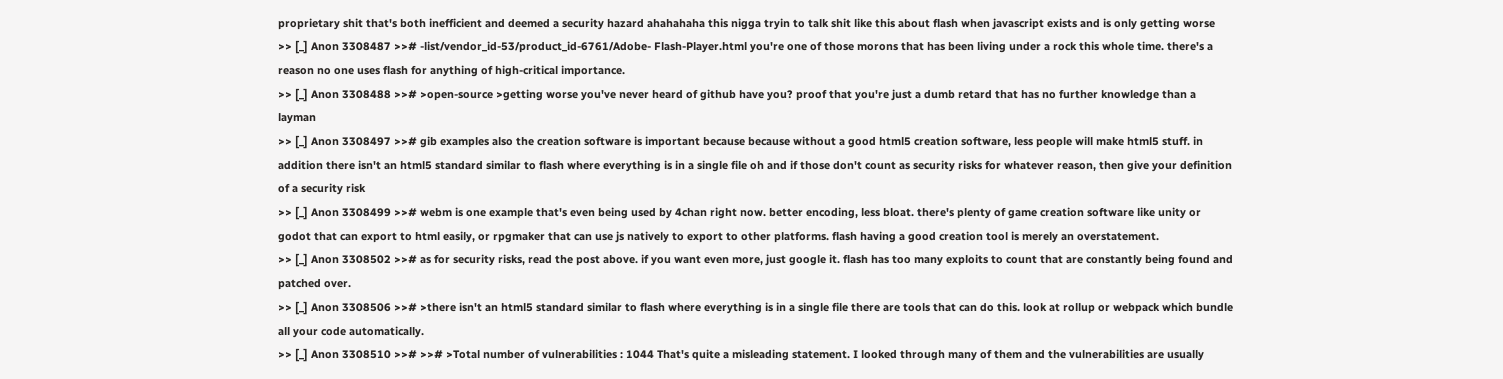proprietary shit that's both inefficient and deemed a security hazard ahahahaha this nigga tryin to talk shit like this about flash when javascript exists and is only getting worse
>> [_] Anon 3308487 >># -list/vendor_id-53/product_id-6761/Adobe- Flash-Player.html you're one of those morons that has been living under a rock this whole time. there's a reason no one uses flash for anything of high-critical importance.
>> [_] Anon 3308488 >># >open-source >getting worse you've never heard of github have you? proof that you're just a dumb retard that has no further knowledge than a layman
>> [_] Anon 3308497 >># gib examples also the creation software is important because because without a good html5 creation software, less people will make html5 stuff. in addition there isn't an html5 standard similar to flash where everything is in a single file oh and if those don't count as security risks for whatever reason, then give your definition of a security risk
>> [_] Anon 3308499 >># webm is one example that's even being used by 4chan right now. better encoding, less bloat. there's plenty of game creation software like unity or godot that can export to html easily, or rpgmaker that can use js natively to export to other platforms. flash having a good creation tool is merely an overstatement.
>> [_] Anon 3308502 >># as for security risks, read the post above. if you want even more, just google it. flash has too many exploits to count that are constantly being found and patched over.
>> [_] Anon 3308506 >># >there isn't an html5 standard similar to flash where everything is in a single file there are tools that can do this. look at rollup or webpack which bundle all your code automatically.
>> [_] Anon 3308510 >># >># >Total number of vulnerabilities : 1044 That's quite a misleading statement. I looked through many of them and the vulnerabilities are usually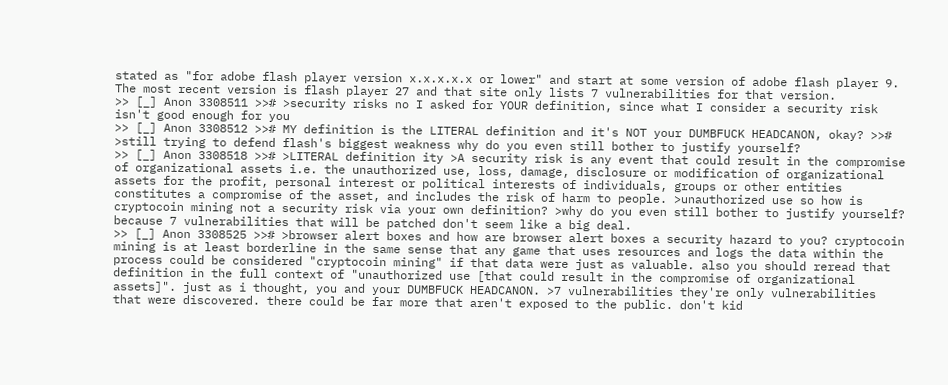stated as "for adobe flash player version x.x.x.x.x or lower" and start at some version of adobe flash player 9. The most recent version is flash player 27 and that site only lists 7 vulnerabilities for that version.
>> [_] Anon 3308511 >># >security risks no I asked for YOUR definition, since what I consider a security risk isn't good enough for you
>> [_] Anon 3308512 >># MY definition is the LITERAL definition and it's NOT your DUMBFUCK HEADCANON, okay? >># >still trying to defend flash's biggest weakness why do you even still bother to justify yourself?
>> [_] Anon 3308518 >># >LITERAL definition ity >A security risk is any event that could result in the compromise of organizational assets i.e. the unauthorized use, loss, damage, disclosure or modification of organizational assets for the profit, personal interest or political interests of individuals, groups or other entities constitutes a compromise of the asset, and includes the risk of harm to people. >unauthorized use so how is cryptocoin mining not a security risk via your own definition? >why do you even still bother to justify yourself? because 7 vulnerabilities that will be patched don't seem like a big deal.
>> [_] Anon 3308525 >># >browser alert boxes and how are browser alert boxes a security hazard to you? cryptocoin mining is at least borderline in the same sense that any game that uses resources and logs the data within the process could be considered "cryptocoin mining" if that data were just as valuable. also you should reread that definition in the full context of "unauthorized use [that could result in the compromise of organizational assets]". just as i thought, you and your DUMBFUCK HEADCANON. >7 vulnerabilities they're only vulnerabilities that were discovered. there could be far more that aren't exposed to the public. don't kid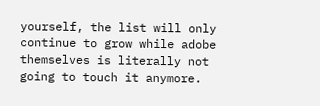yourself, the list will only continue to grow while adobe themselves is literally not going to touch it anymore.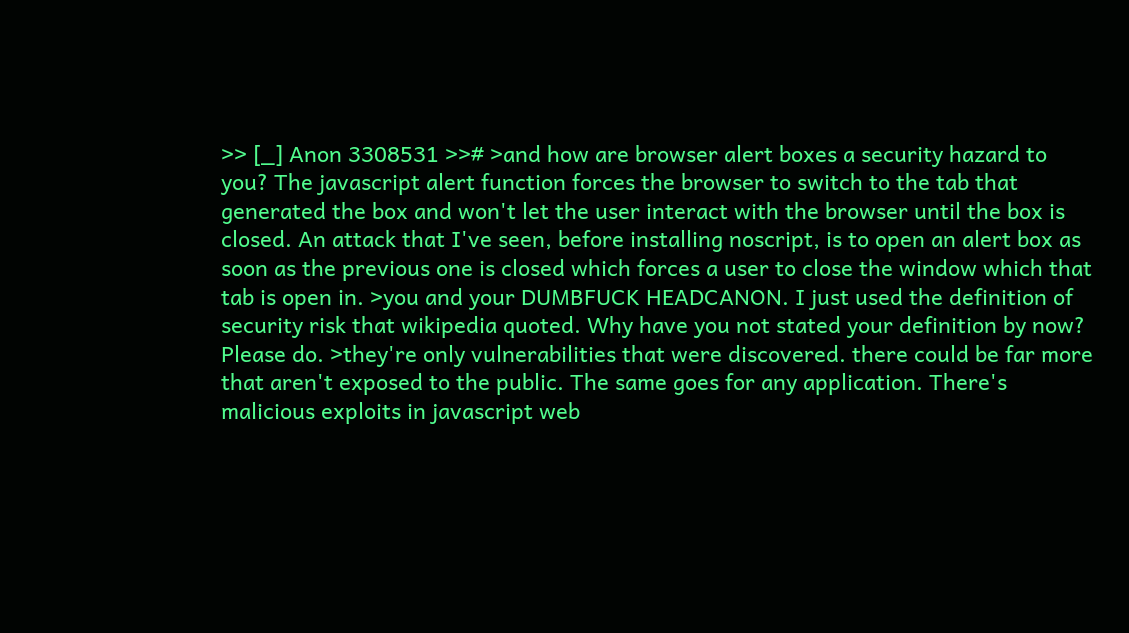>> [_] Anon 3308531 >># >and how are browser alert boxes a security hazard to you? The javascript alert function forces the browser to switch to the tab that generated the box and won't let the user interact with the browser until the box is closed. An attack that I've seen, before installing noscript, is to open an alert box as soon as the previous one is closed which forces a user to close the window which that tab is open in. >you and your DUMBFUCK HEADCANON. I just used the definition of security risk that wikipedia quoted. Why have you not stated your definition by now? Please do. >they're only vulnerabilities that were discovered. there could be far more that aren't exposed to the public. The same goes for any application. There's malicious exploits in javascript web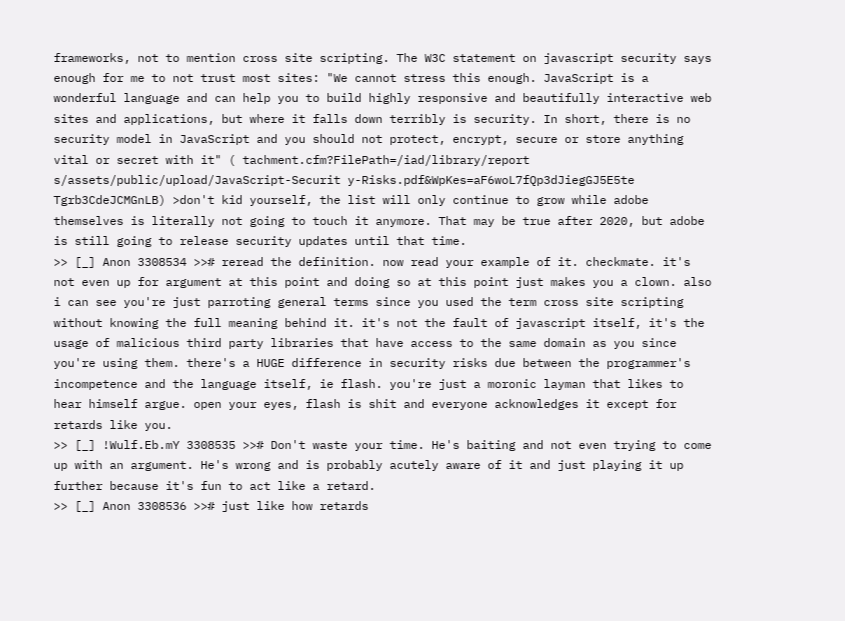frameworks, not to mention cross site scripting. The W3C statement on javascript security says enough for me to not trust most sites: "We cannot stress this enough. JavaScript is a wonderful language and can help you to build highly responsive and beautifully interactive web sites and applications, but where it falls down terribly is security. In short, there is no security model in JavaScript and you should not protect, encrypt, secure or store anything vital or secret with it" ( tachment.cfm?FilePath=/iad/library/report s/assets/public/upload/JavaScript-Securit y-Risks.pdf&WpKes=aF6woL7fQp3dJiegGJ5E5te Tgrb3CdeJCMGnLB) >don't kid yourself, the list will only continue to grow while adobe themselves is literally not going to touch it anymore. That may be true after 2020, but adobe is still going to release security updates until that time.
>> [_] Anon 3308534 >># reread the definition. now read your example of it. checkmate. it's not even up for argument at this point and doing so at this point just makes you a clown. also i can see you're just parroting general terms since you used the term cross site scripting without knowing the full meaning behind it. it's not the fault of javascript itself, it's the usage of malicious third party libraries that have access to the same domain as you since you're using them. there's a HUGE difference in security risks due between the programmer's incompetence and the language itself, ie flash. you're just a moronic layman that likes to hear himself argue. open your eyes, flash is shit and everyone acknowledges it except for retards like you.
>> [_] !Wulf.Eb.mY 3308535 >># Don't waste your time. He's baiting and not even trying to come up with an argument. He's wrong and is probably acutely aware of it and just playing it up further because it's fun to act like a retard.
>> [_] Anon 3308536 >># just like how retards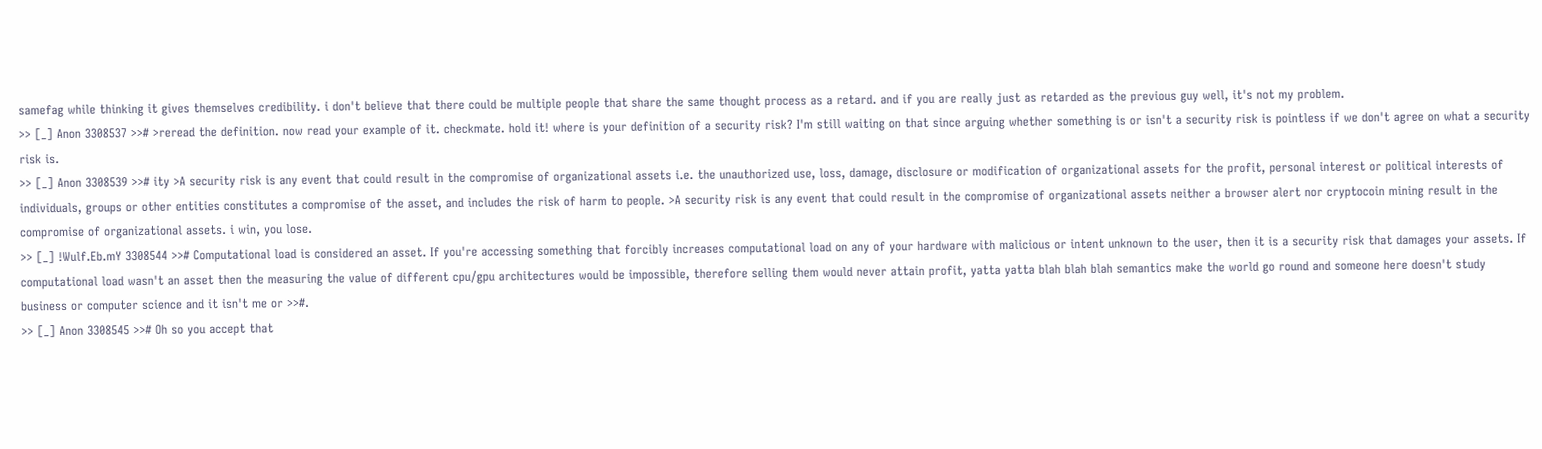samefag while thinking it gives themselves credibility. i don't believe that there could be multiple people that share the same thought process as a retard. and if you are really just as retarded as the previous guy well, it's not my problem.
>> [_] Anon 3308537 >># >reread the definition. now read your example of it. checkmate. hold it! where is your definition of a security risk? I'm still waiting on that since arguing whether something is or isn't a security risk is pointless if we don't agree on what a security risk is.
>> [_] Anon 3308539 >># ity >A security risk is any event that could result in the compromise of organizational assets i.e. the unauthorized use, loss, damage, disclosure or modification of organizational assets for the profit, personal interest or political interests of individuals, groups or other entities constitutes a compromise of the asset, and includes the risk of harm to people. >A security risk is any event that could result in the compromise of organizational assets neither a browser alert nor cryptocoin mining result in the compromise of organizational assets. i win, you lose.
>> [_] !Wulf.Eb.mY 3308544 >># Computational load is considered an asset. If you're accessing something that forcibly increases computational load on any of your hardware with malicious or intent unknown to the user, then it is a security risk that damages your assets. If computational load wasn't an asset then the measuring the value of different cpu/gpu architectures would be impossible, therefore selling them would never attain profit, yatta yatta blah blah blah semantics make the world go round and someone here doesn't study business or computer science and it isn't me or >>#.
>> [_] Anon 3308545 >># Oh so you accept that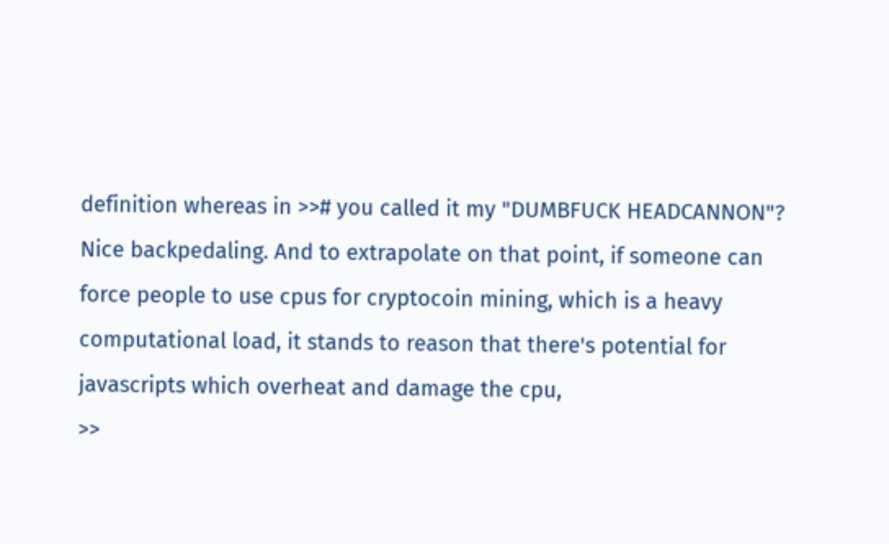definition whereas in >># you called it my "DUMBFUCK HEADCANNON"? Nice backpedaling. And to extrapolate on that point, if someone can force people to use cpus for cryptocoin mining, which is a heavy computational load, it stands to reason that there's potential for javascripts which overheat and damage the cpu,
>>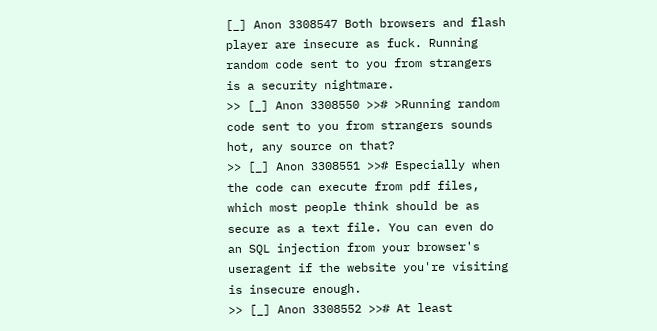[_] Anon 3308547 Both browsers and flash player are insecure as fuck. Running random code sent to you from strangers is a security nightmare.
>> [_] Anon 3308550 >># >Running random code sent to you from strangers sounds hot, any source on that?
>> [_] Anon 3308551 >># Especially when the code can execute from pdf files, which most people think should be as secure as a text file. You can even do an SQL injection from your browser's useragent if the website you're visiting is insecure enough.
>> [_] Anon 3308552 >># At least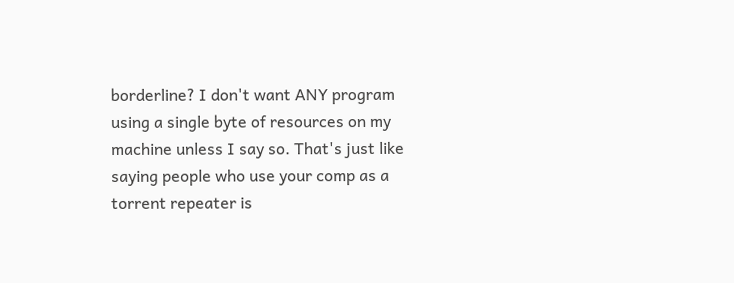borderline? I don't want ANY program using a single byte of resources on my machine unless I say so. That's just like saying people who use your comp as a torrent repeater is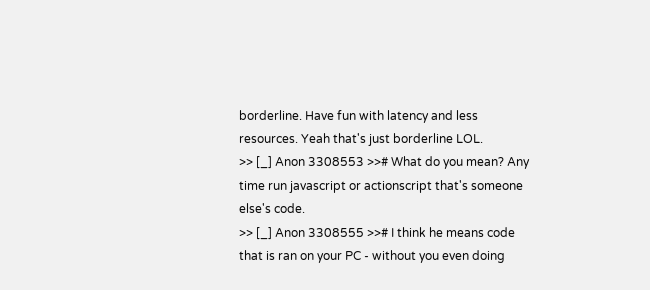borderline. Have fun with latency and less resources. Yeah that's just borderline LOL.
>> [_] Anon 3308553 >># What do you mean? Any time run javascript or actionscript that's someone else's code.
>> [_] Anon 3308555 >># I think he means code that is ran on your PC - without you even doing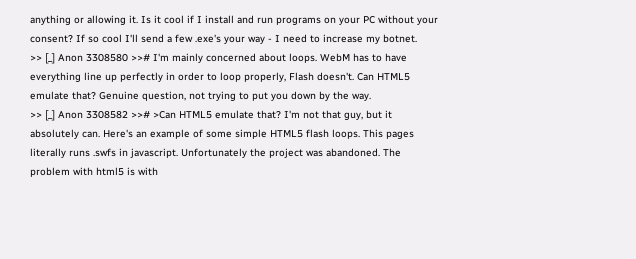anything or allowing it. Is it cool if I install and run programs on your PC without your consent? If so cool I'll send a few .exe's your way - I need to increase my botnet.
>> [_] Anon 3308580 >># I'm mainly concerned about loops. WebM has to have everything line up perfectly in order to loop properly, Flash doesn't. Can HTML5 emulate that? Genuine question, not trying to put you down by the way.
>> [_] Anon 3308582 >># >Can HTML5 emulate that? I'm not that guy, but it absolutely can. Here's an example of some simple HTML5 flash loops. This pages literally runs .swfs in javascript. Unfortunately the project was abandoned. The problem with html5 is with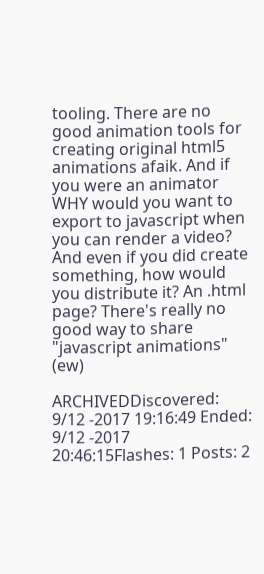tooling. There are no good animation tools for creating original html5 animations afaik. And if you were an animator WHY would you want to export to javascript when you can render a video? And even if you did create something, how would you distribute it? An .html page? There's really no good way to share "javascript animations" (ew)

ARCHIVEDDiscovered: 9/12 -2017 19:16:49 Ended: 9/12 -2017 20:46:15Flashes: 1 Posts: 2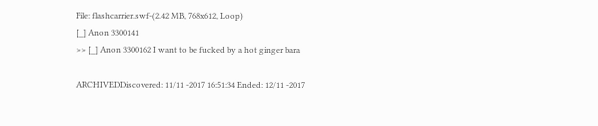File: flashcarrier.swf-(2.42 MB, 768x612, Loop)
[_] Anon 3300141
>> [_] Anon 3300162 I want to be fucked by a hot ginger bara

ARCHIVEDDiscovered: 11/11 -2017 16:51:34 Ended: 12/11 -2017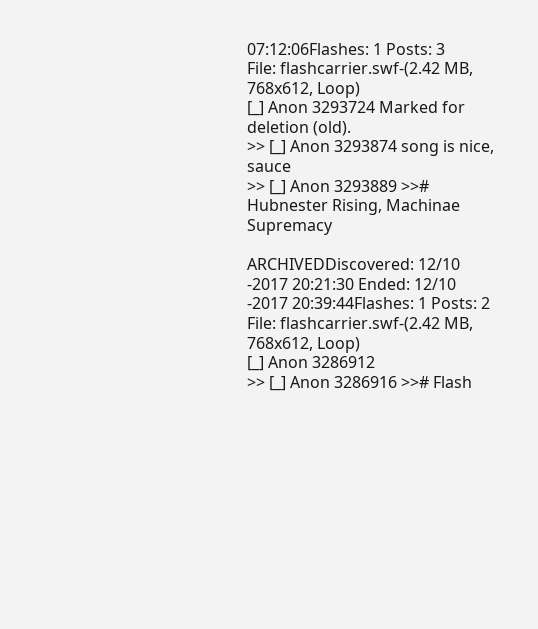07:12:06Flashes: 1 Posts: 3
File: flashcarrier.swf-(2.42 MB, 768x612, Loop)
[_] Anon 3293724 Marked for deletion (old).
>> [_] Anon 3293874 song is nice, sauce
>> [_] Anon 3293889 >># Hubnester Rising, Machinae Supremacy

ARCHIVEDDiscovered: 12/10 -2017 20:21:30 Ended: 12/10 -2017 20:39:44Flashes: 1 Posts: 2
File: flashcarrier.swf-(2.42 MB, 768x612, Loop)
[_] Anon 3286912
>> [_] Anon 3286916 >># Flash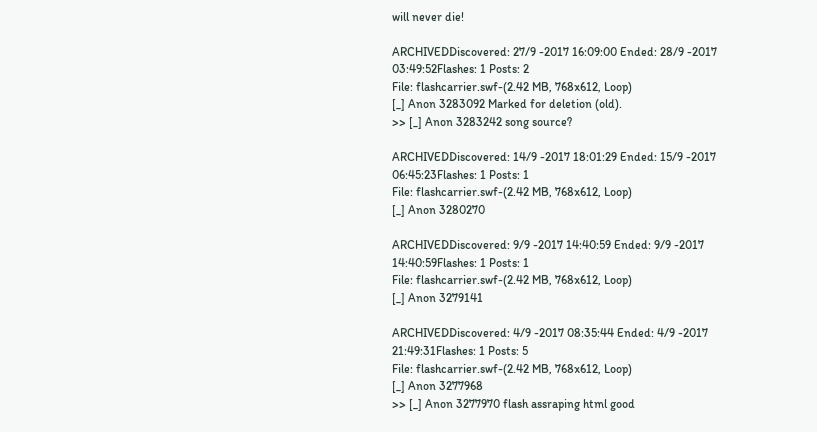will never die!

ARCHIVEDDiscovered: 27/9 -2017 16:09:00 Ended: 28/9 -2017 03:49:52Flashes: 1 Posts: 2
File: flashcarrier.swf-(2.42 MB, 768x612, Loop)
[_] Anon 3283092 Marked for deletion (old).
>> [_] Anon 3283242 song source?

ARCHIVEDDiscovered: 14/9 -2017 18:01:29 Ended: 15/9 -2017 06:45:23Flashes: 1 Posts: 1
File: flashcarrier.swf-(2.42 MB, 768x612, Loop)
[_] Anon 3280270

ARCHIVEDDiscovered: 9/9 -2017 14:40:59 Ended: 9/9 -2017 14:40:59Flashes: 1 Posts: 1
File: flashcarrier.swf-(2.42 MB, 768x612, Loop)
[_] Anon 3279141

ARCHIVEDDiscovered: 4/9 -2017 08:35:44 Ended: 4/9 -2017 21:49:31Flashes: 1 Posts: 5
File: flashcarrier.swf-(2.42 MB, 768x612, Loop)
[_] Anon 3277968
>> [_] Anon 3277970 flash assraping html good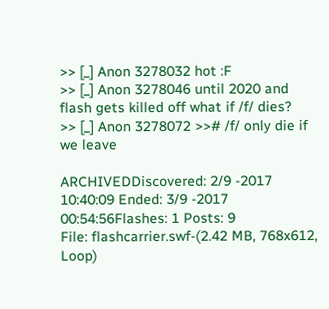>> [_] Anon 3278032 hot :F
>> [_] Anon 3278046 until 2020 and flash gets killed off what if /f/ dies?
>> [_] Anon 3278072 >># /f/ only die if we leave

ARCHIVEDDiscovered: 2/9 -2017 10:40:09 Ended: 3/9 -2017 00:54:56Flashes: 1 Posts: 9
File: flashcarrier.swf-(2.42 MB, 768x612, Loop)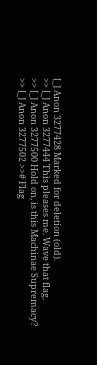[_] Anon 3277428 Marked for deletion (old).
>> [_] Anon 3277444 This pleases me. Wave that flag.
>> [_] Anon 3277500 Hold on, is this Machinae Supremacy?
>> [_] Anon 3277502 >># Flag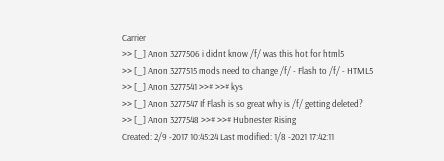Carrier
>> [_] Anon 3277506 i didnt know /f/ was this hot for html5
>> [_] Anon 3277515 mods need to change /f/ - Flash to /f/ - HTML5
>> [_] Anon 3277541 >># >># kys
>> [_] Anon 3277547 If Flash is so great why is /f/ getting deleted?
>> [_] Anon 3277548 >># >># Hubnester Rising
Created: 2/9 -2017 10:45:24 Last modified: 1/8 -2021 17:42:11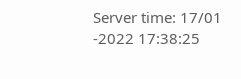Server time: 17/01 -2022 17:38:25